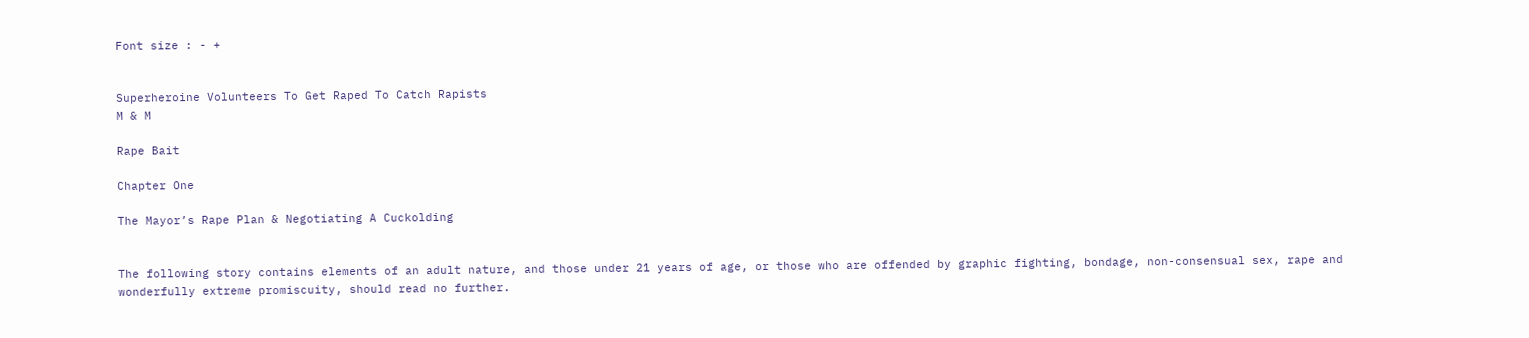Font size : - +


Superheroine Volunteers To Get Raped To Catch Rapists
M & M

Rape Bait

Chapter One

The Mayor’s Rape Plan & Negotiating A Cuckolding


The following story contains elements of an adult nature, and those under 21 years of age, or those who are offended by graphic fighting, bondage, non-consensual sex, rape and wonderfully extreme promiscuity, should read no further.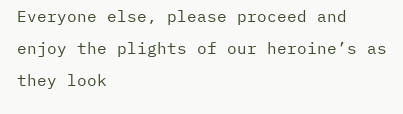Everyone else, please proceed and enjoy the plights of our heroine’s as they look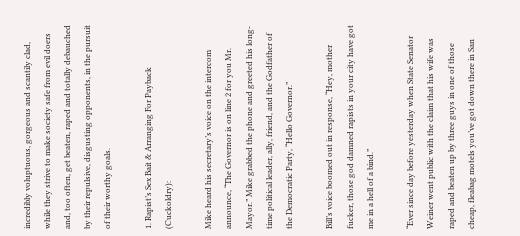incredibly voluptuous, gorgeous and scantily clad, while they strive to make society safe from evil doers and, too often, get beaten, raped and totally debauched by their repulsive, disgusting opponents, in the pursuit of their worthy goals.

1. Rapist’s Sex Bait & Arranging For Payback (Cuckoldry):

Mike heard his secretary’s voice on the intercom announce, “The Governor is on line 2 for you Mr. Mayor.” Mike grabbed the phone and greeted his long-time political leader, ally, friend, and the Godfather of the Democratic Party, “Hello Governor.”

Bill’s voice boomed out in response, “Hey, mother fucker, those god damned rapists in your city have got me in a hell of a bind.”

“Ever since day before yesterday when State Senator Weiner went public with the claim that his wife was raped and beaten up by three guys in one of those cheap, fleabag motels you’ve got down there in San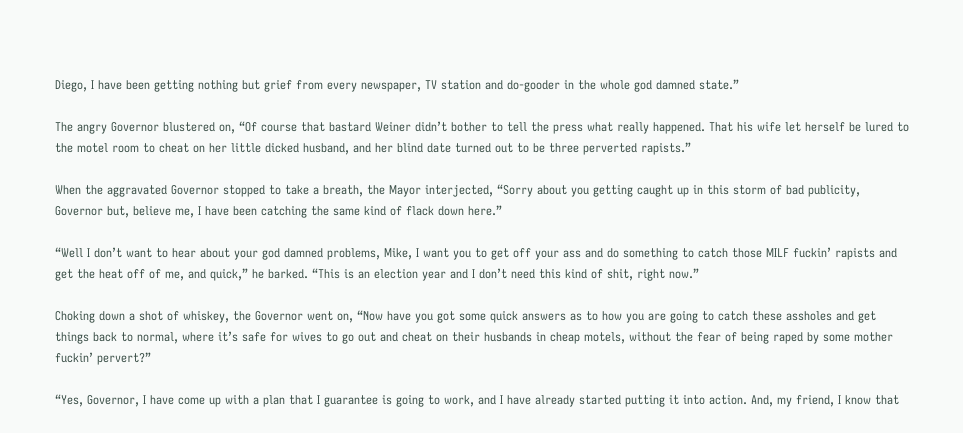Diego, I have been getting nothing but grief from every newspaper, TV station and do-gooder in the whole god damned state.”

The angry Governor blustered on, “Of course that bastard Weiner didn’t bother to tell the press what really happened. That his wife let herself be lured to the motel room to cheat on her little dicked husband, and her blind date turned out to be three perverted rapists.”

When the aggravated Governor stopped to take a breath, the Mayor interjected, “Sorry about you getting caught up in this storm of bad publicity, Governor but, believe me, I have been catching the same kind of flack down here.”

“Well I don’t want to hear about your god damned problems, Mike, I want you to get off your ass and do something to catch those MILF fuckin’ rapists and get the heat off of me, and quick,” he barked. “This is an election year and I don’t need this kind of shit, right now.”

Choking down a shot of whiskey, the Governor went on, “Now have you got some quick answers as to how you are going to catch these assholes and get things back to normal, where it’s safe for wives to go out and cheat on their husbands in cheap motels, without the fear of being raped by some mother fuckin’ pervert?”

“Yes, Governor, I have come up with a plan that I guarantee is going to work, and I have already started putting it into action. And, my friend, I know that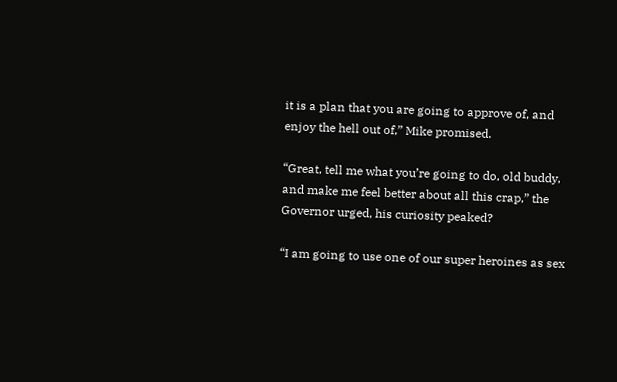it is a plan that you are going to approve of, and enjoy the hell out of,” Mike promised.

“Great, tell me what you’re going to do, old buddy, and make me feel better about all this crap,” the Governor urged, his curiosity peaked?

“I am going to use one of our super heroines as sex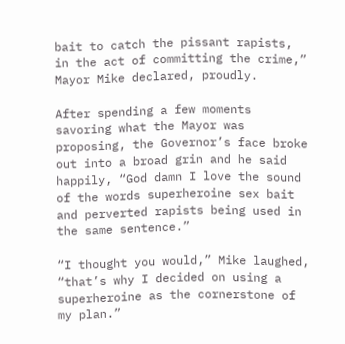bait to catch the pissant rapists, in the act of committing the crime,” Mayor Mike declared, proudly.

After spending a few moments savoring what the Mayor was proposing, the Governor’s face broke out into a broad grin and he said happily, “God damn I love the sound of the words superheroine sex bait and perverted rapists being used in the same sentence.”

“I thought you would,” Mike laughed, “that’s why I decided on using a superheroine as the cornerstone of my plan.”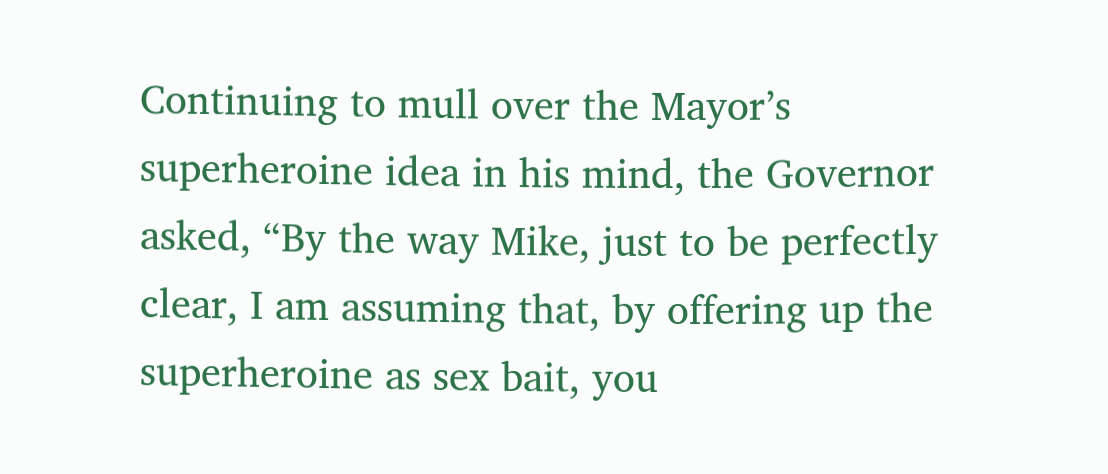Continuing to mull over the Mayor’s superheroine idea in his mind, the Governor asked, “By the way Mike, just to be perfectly clear, I am assuming that, by offering up the superheroine as sex bait, you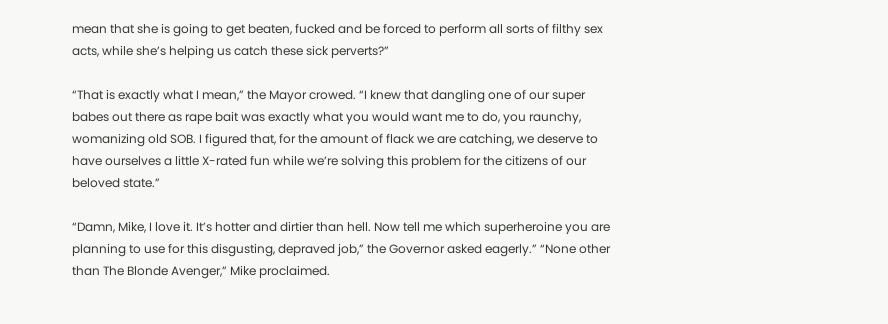mean that she is going to get beaten, fucked and be forced to perform all sorts of filthy sex acts, while she’s helping us catch these sick perverts?”

“That is exactly what I mean,” the Mayor crowed. “I knew that dangling one of our super babes out there as rape bait was exactly what you would want me to do, you raunchy, womanizing old SOB. I figured that, for the amount of flack we are catching, we deserve to have ourselves a little X-rated fun while we’re solving this problem for the citizens of our beloved state.”

“Damn, Mike, I love it. It’s hotter and dirtier than hell. Now tell me which superheroine you are planning to use for this disgusting, depraved job,” the Governor asked eagerly.” “None other than The Blonde Avenger,” Mike proclaimed.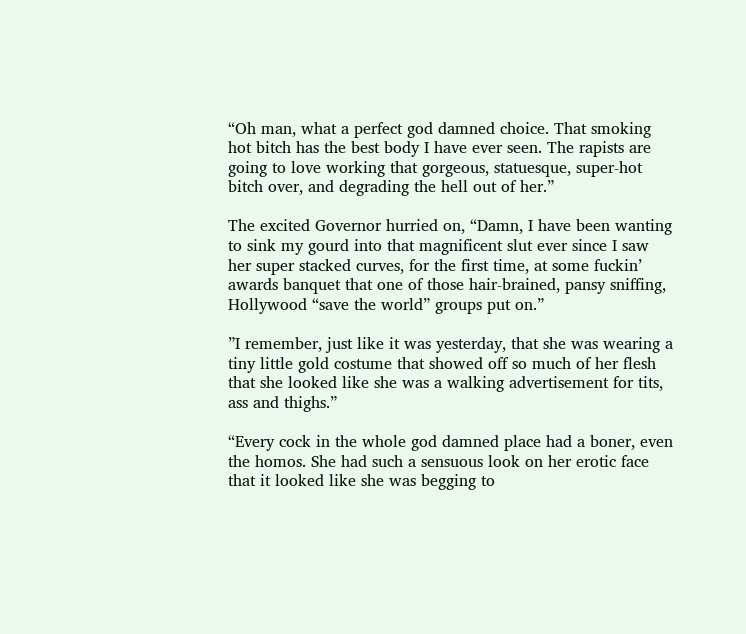“Oh man, what a perfect god damned choice. That smoking hot bitch has the best body I have ever seen. The rapists are going to love working that gorgeous, statuesque, super-hot bitch over, and degrading the hell out of her.”

The excited Governor hurried on, “Damn, I have been wanting to sink my gourd into that magnificent slut ever since I saw her super stacked curves, for the first time, at some fuckin’ awards banquet that one of those hair-brained, pansy sniffing, Hollywood “save the world” groups put on.”

”I remember, just like it was yesterday, that she was wearing a tiny little gold costume that showed off so much of her flesh that she looked like she was a walking advertisement for tits, ass and thighs.”

“Every cock in the whole god damned place had a boner, even the homos. She had such a sensuous look on her erotic face that it looked like she was begging to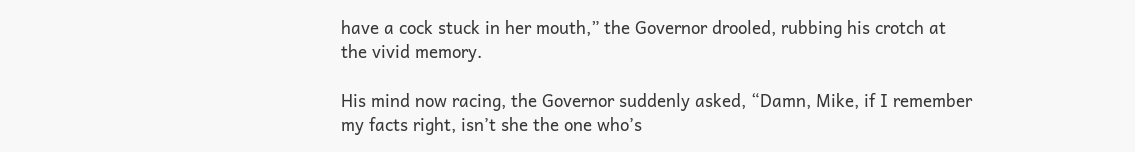have a cock stuck in her mouth,” the Governor drooled, rubbing his crotch at the vivid memory.

His mind now racing, the Governor suddenly asked, “Damn, Mike, if I remember my facts right, isn’t she the one who’s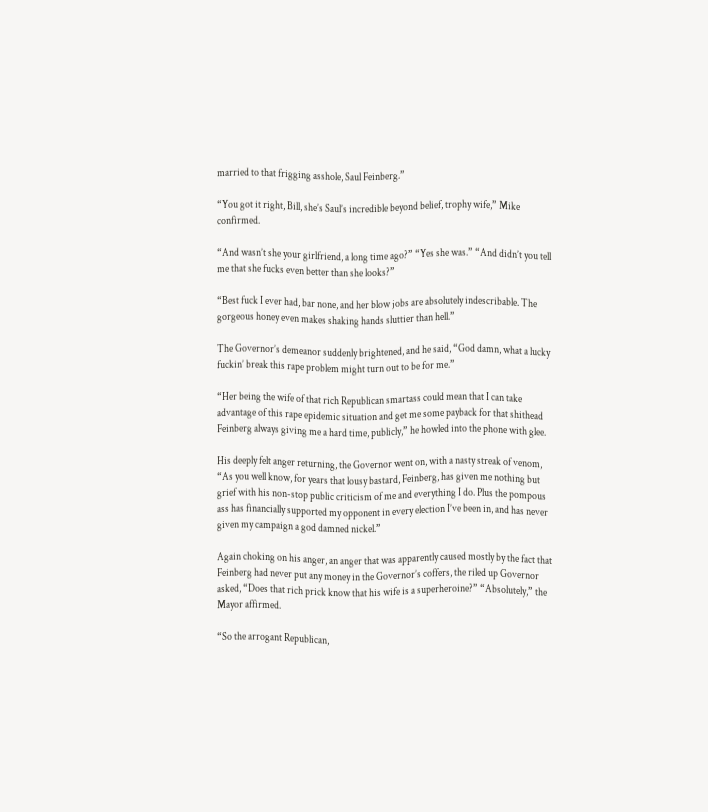married to that frigging asshole, Saul Feinberg.”

“You got it right, Bill, she’s Saul’s incredible beyond belief, trophy wife,” Mike confirmed.

“And wasn’t she your girlfriend, a long time ago?” “Yes she was.” “And didn’t you tell me that she fucks even better than she looks?”

“Best fuck I ever had, bar none, and her blow jobs are absolutely indescribable. The gorgeous honey even makes shaking hands sluttier than hell.”

The Governor’s demeanor suddenly brightened, and he said, “God damn, what a lucky fuckin’ break this rape problem might turn out to be for me.”

“Her being the wife of that rich Republican smartass could mean that I can take advantage of this rape epidemic situation and get me some payback for that shithead Feinberg always giving me a hard time, publicly,” he howled into the phone with glee.

His deeply felt anger returning, the Governor went on, with a nasty streak of venom, “As you well know, for years that lousy bastard, Feinberg, has given me nothing but grief with his non-stop public criticism of me and everything I do. Plus the pompous ass has financially supported my opponent in every election I’ve been in, and has never given my campaign a god damned nickel.”

Again choking on his anger, an anger that was apparently caused mostly by the fact that Feinberg had never put any money in the Governor’s coffers, the riled up Governor asked, “Does that rich prick know that his wife is a superheroine?” “Absolutely,” the Mayor affirmed.

“So the arrogant Republican,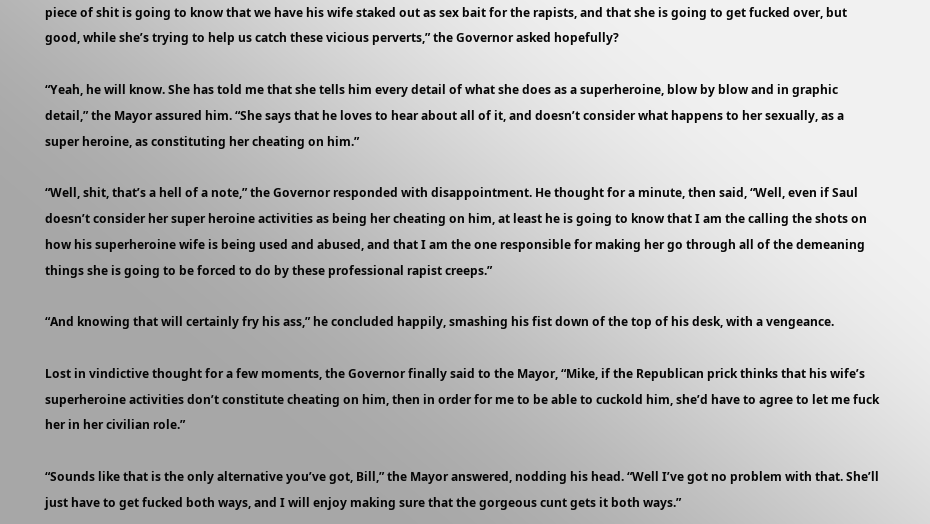piece of shit is going to know that we have his wife staked out as sex bait for the rapists, and that she is going to get fucked over, but good, while she’s trying to help us catch these vicious perverts,” the Governor asked hopefully?

“Yeah, he will know. She has told me that she tells him every detail of what she does as a superheroine, blow by blow and in graphic detail,” the Mayor assured him. “She says that he loves to hear about all of it, and doesn’t consider what happens to her sexually, as a super heroine, as constituting her cheating on him.”

“Well, shit, that’s a hell of a note,” the Governor responded with disappointment. He thought for a minute, then said, “Well, even if Saul doesn’t consider her super heroine activities as being her cheating on him, at least he is going to know that I am the calling the shots on how his superheroine wife is being used and abused, and that I am the one responsible for making her go through all of the demeaning things she is going to be forced to do by these professional rapist creeps.”

“And knowing that will certainly fry his ass,” he concluded happily, smashing his fist down of the top of his desk, with a vengeance.

Lost in vindictive thought for a few moments, the Governor finally said to the Mayor, “Mike, if the Republican prick thinks that his wife’s superheroine activities don’t constitute cheating on him, then in order for me to be able to cuckold him, she’d have to agree to let me fuck her in her civilian role.”

“Sounds like that is the only alternative you’ve got, Bill,” the Mayor answered, nodding his head. “Well I’ve got no problem with that. She’ll just have to get fucked both ways, and I will enjoy making sure that the gorgeous cunt gets it both ways.”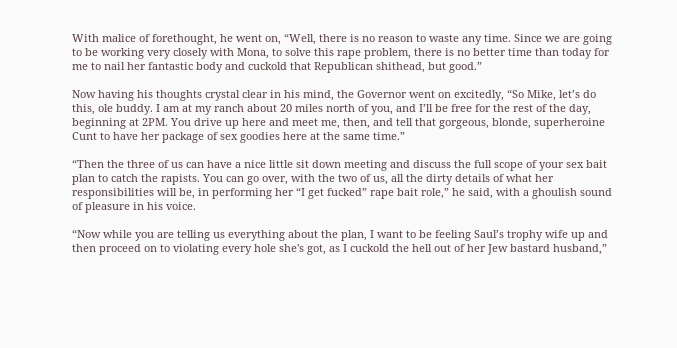With malice of forethought, he went on, “Well, there is no reason to waste any time. Since we are going to be working very closely with Mona, to solve this rape problem, there is no better time than today for me to nail her fantastic body and cuckold that Republican shithead, but good.”

Now having his thoughts crystal clear in his mind, the Governor went on excitedly, “So Mike, let’s do this, ole buddy. I am at my ranch about 20 miles north of you, and I’ll be free for the rest of the day, beginning at 2PM. You drive up here and meet me, then, and tell that gorgeous, blonde, superheroine Cunt to have her package of sex goodies here at the same time.”

“Then the three of us can have a nice little sit down meeting and discuss the full scope of your sex bait plan to catch the rapists. You can go over, with the two of us, all the dirty details of what her responsibilities will be, in performing her “I get fucked” rape bait role,” he said, with a ghoulish sound of pleasure in his voice.

“Now while you are telling us everything about the plan, I want to be feeling Saul’s trophy wife up and then proceed on to violating every hole she's got, as I cuckold the hell out of her Jew bastard husband,”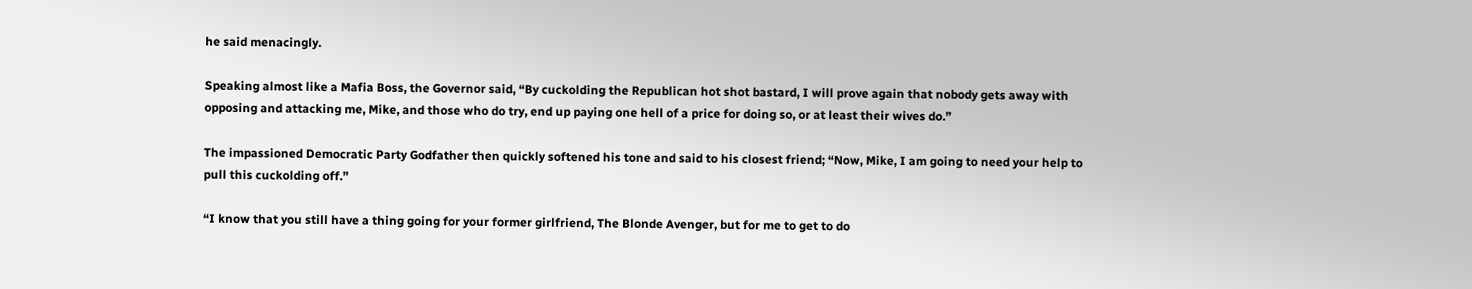he said menacingly.

Speaking almost like a Mafia Boss, the Governor said, “By cuckolding the Republican hot shot bastard, I will prove again that nobody gets away with opposing and attacking me, Mike, and those who do try, end up paying one hell of a price for doing so, or at least their wives do.”

The impassioned Democratic Party Godfather then quickly softened his tone and said to his closest friend; “Now, Mike, I am going to need your help to pull this cuckolding off.”

“I know that you still have a thing going for your former girlfriend, The Blonde Avenger, but for me to get to do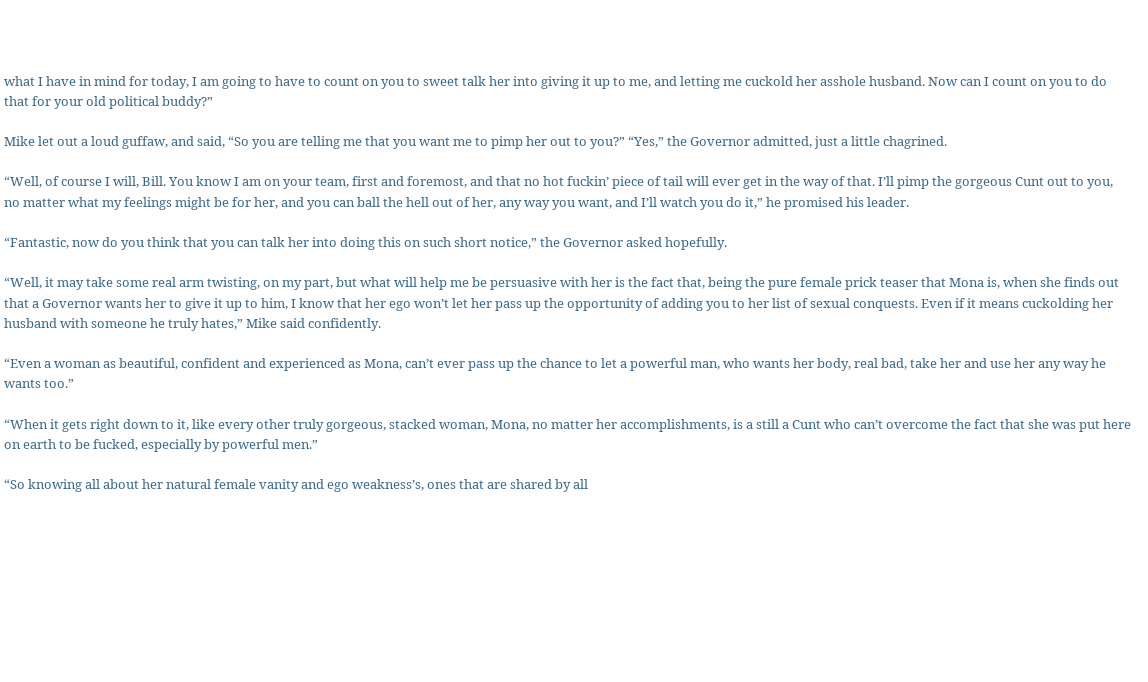what I have in mind for today, I am going to have to count on you to sweet talk her into giving it up to me, and letting me cuckold her asshole husband. Now can I count on you to do that for your old political buddy?”

Mike let out a loud guffaw, and said, “So you are telling me that you want me to pimp her out to you?” “Yes,” the Governor admitted, just a little chagrined.

“Well, of course I will, Bill. You know I am on your team, first and foremost, and that no hot fuckin’ piece of tail will ever get in the way of that. I’ll pimp the gorgeous Cunt out to you, no matter what my feelings might be for her, and you can ball the hell out of her, any way you want, and I’ll watch you do it,” he promised his leader.

“Fantastic, now do you think that you can talk her into doing this on such short notice,” the Governor asked hopefully.

“Well, it may take some real arm twisting, on my part, but what will help me be persuasive with her is the fact that, being the pure female prick teaser that Mona is, when she finds out that a Governor wants her to give it up to him, I know that her ego won’t let her pass up the opportunity of adding you to her list of sexual conquests. Even if it means cuckolding her husband with someone he truly hates,” Mike said confidently.

“Even a woman as beautiful, confident and experienced as Mona, can’t ever pass up the chance to let a powerful man, who wants her body, real bad, take her and use her any way he wants too.”

“When it gets right down to it, like every other truly gorgeous, stacked woman, Mona, no matter her accomplishments, is a still a Cunt who can’t overcome the fact that she was put here on earth to be fucked, especially by powerful men.”

“So knowing all about her natural female vanity and ego weakness’s, ones that are shared by all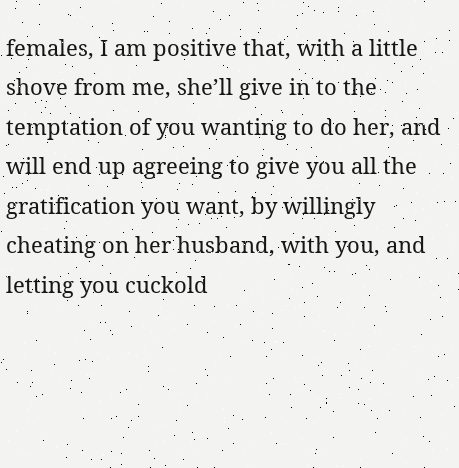females, I am positive that, with a little shove from me, she’ll give in to the temptation of you wanting to do her, and will end up agreeing to give you all the gratification you want, by willingly cheating on her husband, with you, and letting you cuckold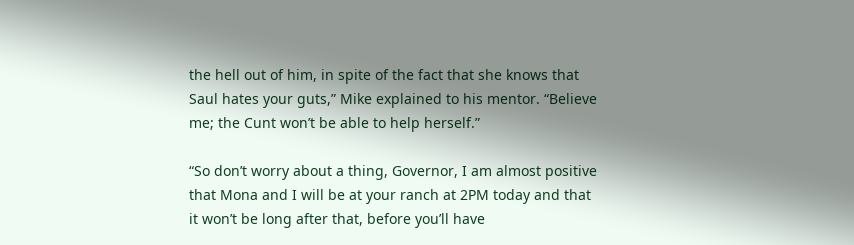the hell out of him, in spite of the fact that she knows that Saul hates your guts,” Mike explained to his mentor. “Believe me; the Cunt won’t be able to help herself.”

“So don’t worry about a thing, Governor, I am almost positive that Mona and I will be at your ranch at 2PM today and that it won’t be long after that, before you’ll have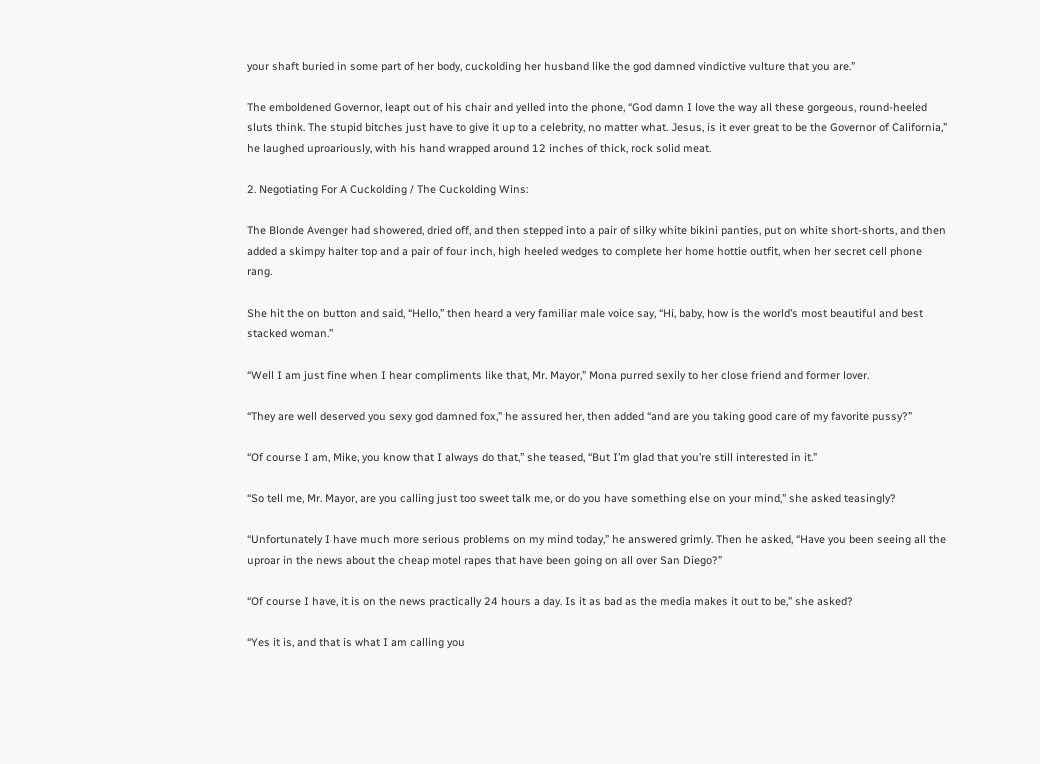your shaft buried in some part of her body, cuckolding her husband like the god damned vindictive vulture that you are.”

The emboldened Governor, leapt out of his chair and yelled into the phone, “God damn I love the way all these gorgeous, round-heeled sluts think. The stupid bitches just have to give it up to a celebrity, no matter what. Jesus, is it ever great to be the Governor of California,” he laughed uproariously, with his hand wrapped around 12 inches of thick, rock solid meat.

2. Negotiating For A Cuckolding / The Cuckolding Wins:

The Blonde Avenger had showered, dried off, and then stepped into a pair of silky white bikini panties, put on white short-shorts, and then added a skimpy halter top and a pair of four inch, high heeled wedges to complete her home hottie outfit, when her secret cell phone rang.

She hit the on button and said, “Hello,” then heard a very familiar male voice say, “Hi, baby, how is the world’s most beautiful and best stacked woman.”

“Well I am just fine when I hear compliments like that, Mr. Mayor,” Mona purred sexily to her close friend and former lover.

“They are well deserved you sexy god damned fox,” he assured her, then added “and are you taking good care of my favorite pussy?”

“Of course I am, Mike, you know that I always do that,” she teased, “But I’m glad that you’re still interested in it.”

“So tell me, Mr. Mayor, are you calling just too sweet talk me, or do you have something else on your mind,” she asked teasingly?

“Unfortunately I have much more serious problems on my mind today,” he answered grimly. Then he asked, “Have you been seeing all the uproar in the news about the cheap motel rapes that have been going on all over San Diego?”

“Of course I have, it is on the news practically 24 hours a day. Is it as bad as the media makes it out to be,” she asked?

“Yes it is, and that is what I am calling you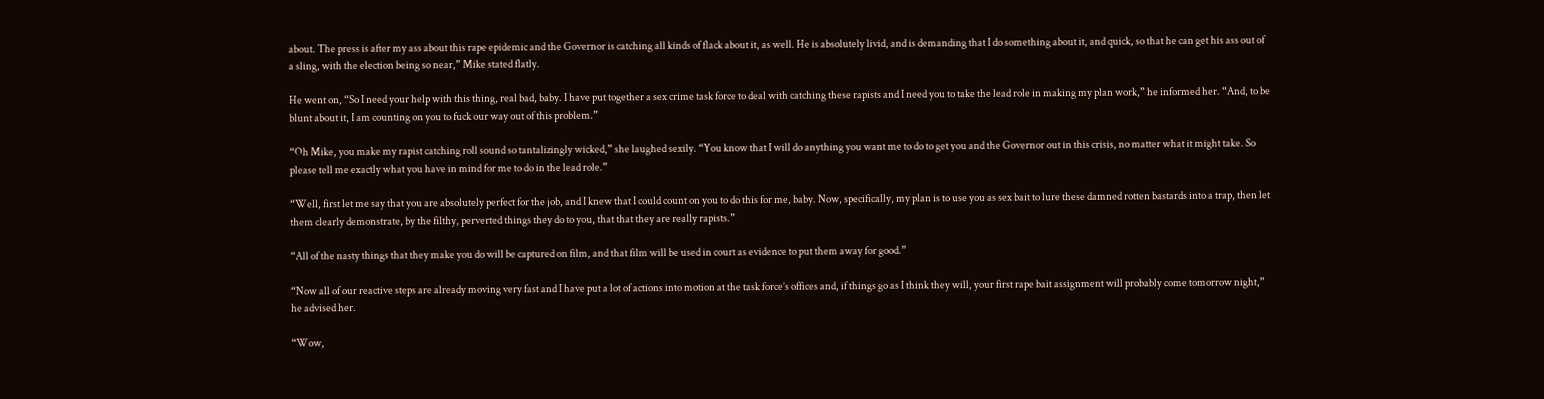about. The press is after my ass about this rape epidemic and the Governor is catching all kinds of flack about it, as well. He is absolutely livid, and is demanding that I do something about it, and quick, so that he can get his ass out of a sling, with the election being so near,” Mike stated flatly.

He went on, “So I need your help with this thing, real bad, baby. I have put together a sex crime task force to deal with catching these rapists and I need you to take the lead role in making my plan work,” he informed her. “And, to be blunt about it, I am counting on you to fuck our way out of this problem.”

“Oh Mike, you make my rapist catching roll sound so tantalizingly wicked,” she laughed sexily. “You know that I will do anything you want me to do to get you and the Governor out in this crisis, no matter what it might take. So please tell me exactly what you have in mind for me to do in the lead role.”

“Well, first let me say that you are absolutely perfect for the job, and I knew that I could count on you to do this for me, baby. Now, specifically, my plan is to use you as sex bait to lure these damned rotten bastards into a trap, then let them clearly demonstrate, by the filthy, perverted things they do to you, that that they are really rapists.”

“All of the nasty things that they make you do will be captured on film, and that film will be used in court as evidence to put them away for good.”

“Now all of our reactive steps are already moving very fast and I have put a lot of actions into motion at the task force’s offices and, if things go as I think they will, your first rape bait assignment will probably come tomorrow night,” he advised her.

“Wow,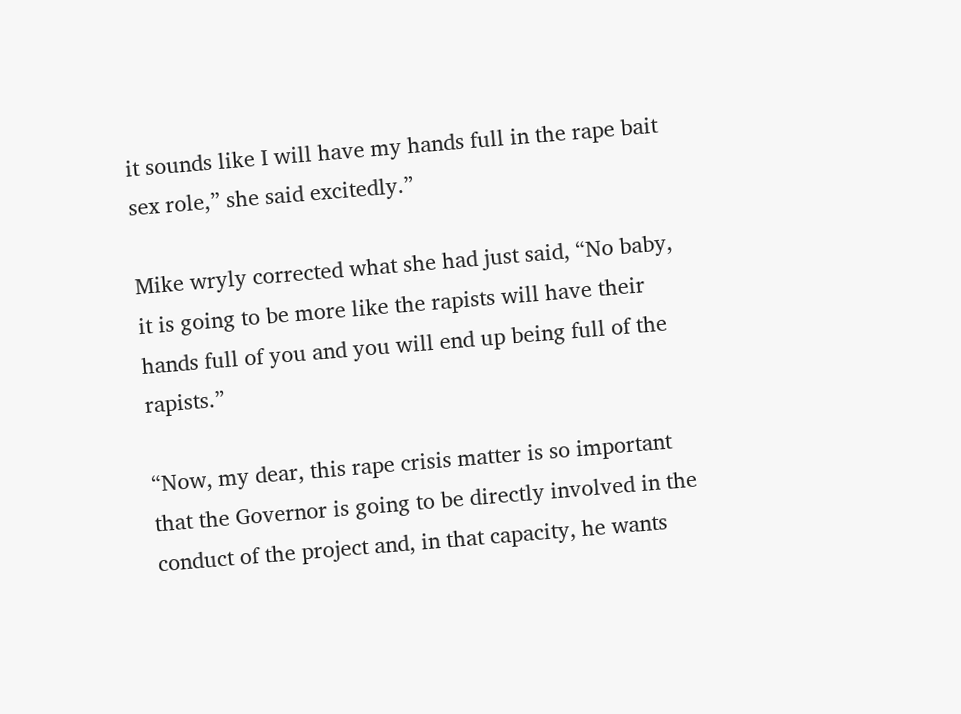it sounds like I will have my hands full in the rape bait sex role,” she said excitedly.”

Mike wryly corrected what she had just said, “No baby, it is going to be more like the rapists will have their hands full of you and you will end up being full of the rapists.”

“Now, my dear, this rape crisis matter is so important that the Governor is going to be directly involved in the conduct of the project and, in that capacity, he wants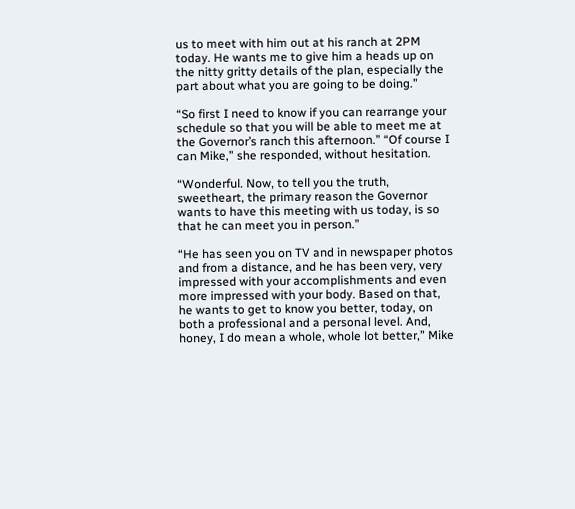us to meet with him out at his ranch at 2PM today. He wants me to give him a heads up on the nitty gritty details of the plan, especially the part about what you are going to be doing.”

“So first I need to know if you can rearrange your schedule so that you will be able to meet me at the Governor’s ranch this afternoon.” “Of course I can Mike,” she responded, without hesitation.

“Wonderful. Now, to tell you the truth, sweetheart, the primary reason the Governor wants to have this meeting with us today, is so that he can meet you in person.”

“He has seen you on TV and in newspaper photos and from a distance, and he has been very, very impressed with your accomplishments and even more impressed with your body. Based on that, he wants to get to know you better, today, on both a professional and a personal level. And, honey, I do mean a whole, whole lot better,” Mike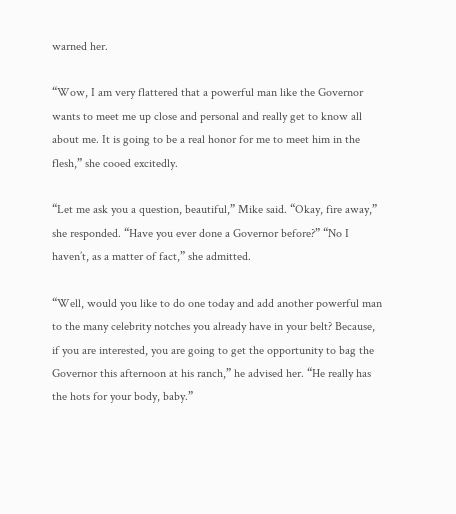warned her.

“Wow, I am very flattered that a powerful man like the Governor wants to meet me up close and personal and really get to know all about me. It is going to be a real honor for me to meet him in the flesh,” she cooed excitedly.

“Let me ask you a question, beautiful,” Mike said. “Okay, fire away,” she responded. “Have you ever done a Governor before?” “No I haven’t, as a matter of fact,” she admitted.

“Well, would you like to do one today and add another powerful man to the many celebrity notches you already have in your belt? Because, if you are interested, you are going to get the opportunity to bag the Governor this afternoon at his ranch,” he advised her. “He really has the hots for your body, baby.”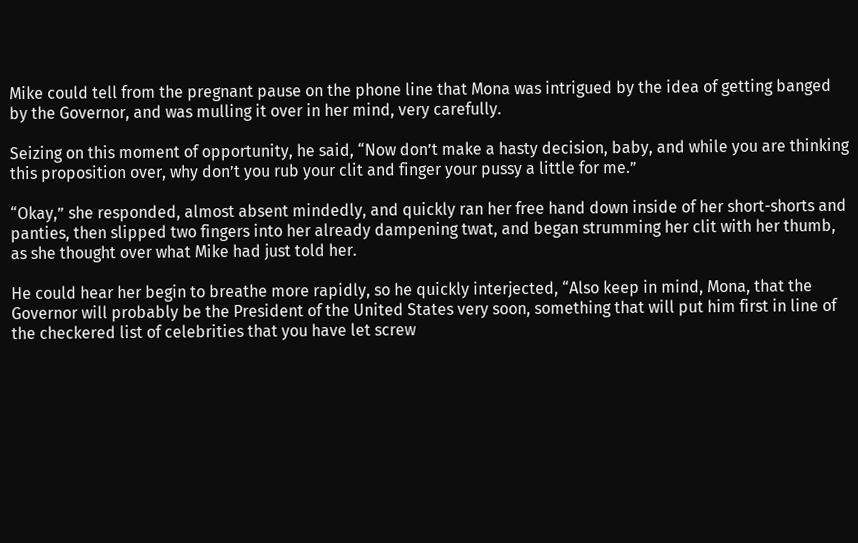Mike could tell from the pregnant pause on the phone line that Mona was intrigued by the idea of getting banged by the Governor, and was mulling it over in her mind, very carefully.

Seizing on this moment of opportunity, he said, “Now don’t make a hasty decision, baby, and while you are thinking this proposition over, why don’t you rub your clit and finger your pussy a little for me.”

“Okay,” she responded, almost absent mindedly, and quickly ran her free hand down inside of her short-shorts and panties, then slipped two fingers into her already dampening twat, and began strumming her clit with her thumb, as she thought over what Mike had just told her.

He could hear her begin to breathe more rapidly, so he quickly interjected, “Also keep in mind, Mona, that the Governor will probably be the President of the United States very soon, something that will put him first in line of the checkered list of celebrities that you have let screw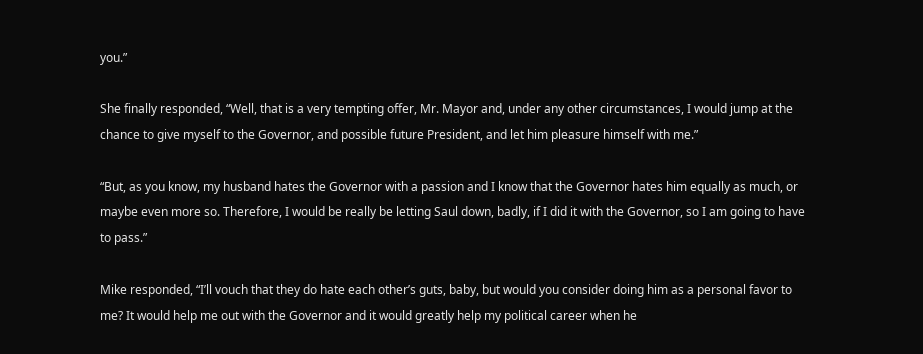you.”

She finally responded, “Well, that is a very tempting offer, Mr. Mayor and, under any other circumstances, I would jump at the chance to give myself to the Governor, and possible future President, and let him pleasure himself with me.”

“But, as you know, my husband hates the Governor with a passion and I know that the Governor hates him equally as much, or maybe even more so. Therefore, I would be really be letting Saul down, badly, if I did it with the Governor, so I am going to have to pass.”

Mike responded, “I’ll vouch that they do hate each other’s guts, baby, but would you consider doing him as a personal favor to me? It would help me out with the Governor and it would greatly help my political career when he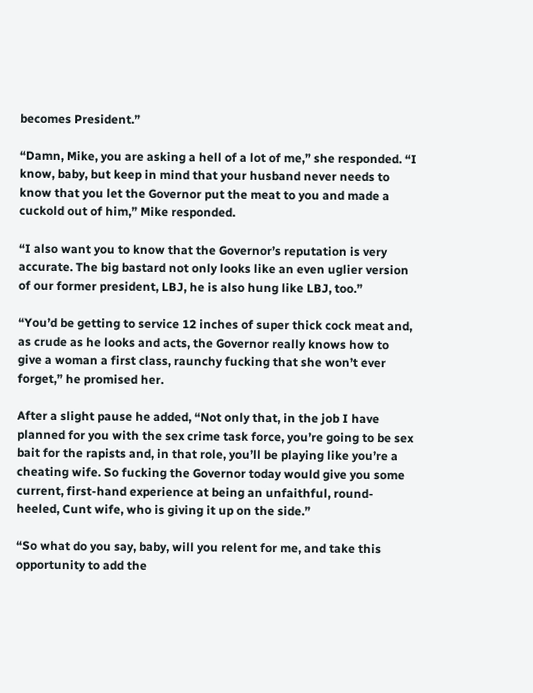becomes President.”

“Damn, Mike, you are asking a hell of a lot of me,” she responded. “I know, baby, but keep in mind that your husband never needs to know that you let the Governor put the meat to you and made a cuckold out of him,” Mike responded.

“I also want you to know that the Governor’s reputation is very accurate. The big bastard not only looks like an even uglier version of our former president, LBJ, he is also hung like LBJ, too.”

“You’d be getting to service 12 inches of super thick cock meat and, as crude as he looks and acts, the Governor really knows how to give a woman a first class, raunchy fucking that she won’t ever forget,” he promised her.

After a slight pause he added, “Not only that, in the job I have planned for you with the sex crime task force, you’re going to be sex bait for the rapists and, in that role, you’ll be playing like you’re a cheating wife. So fucking the Governor today would give you some current, first-hand experience at being an unfaithful, round-heeled, Cunt wife, who is giving it up on the side.”

“So what do you say, baby, will you relent for me, and take this opportunity to add the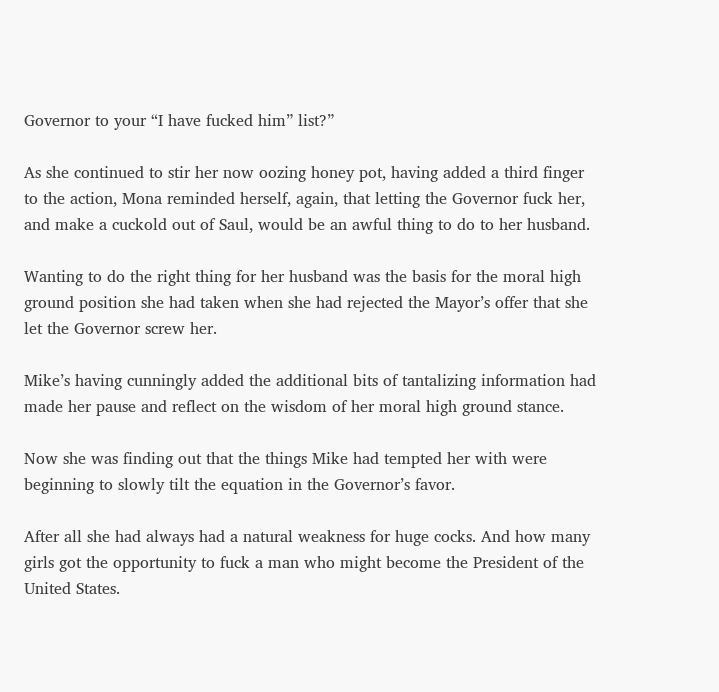Governor to your “I have fucked him” list?”

As she continued to stir her now oozing honey pot, having added a third finger to the action, Mona reminded herself, again, that letting the Governor fuck her, and make a cuckold out of Saul, would be an awful thing to do to her husband.

Wanting to do the right thing for her husband was the basis for the moral high ground position she had taken when she had rejected the Mayor’s offer that she let the Governor screw her.

Mike’s having cunningly added the additional bits of tantalizing information had made her pause and reflect on the wisdom of her moral high ground stance.

Now she was finding out that the things Mike had tempted her with were beginning to slowly tilt the equation in the Governor’s favor.

After all she had always had a natural weakness for huge cocks. And how many girls got the opportunity to fuck a man who might become the President of the United States.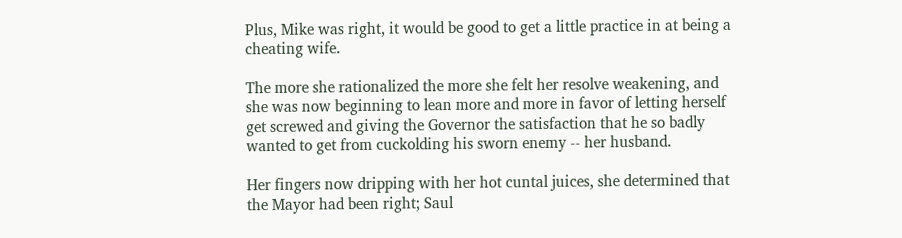Plus, Mike was right, it would be good to get a little practice in at being a cheating wife.

The more she rationalized the more she felt her resolve weakening, and she was now beginning to lean more and more in favor of letting herself get screwed and giving the Governor the satisfaction that he so badly wanted to get from cuckolding his sworn enemy -- her husband.

Her fingers now dripping with her hot cuntal juices, she determined that the Mayor had been right; Saul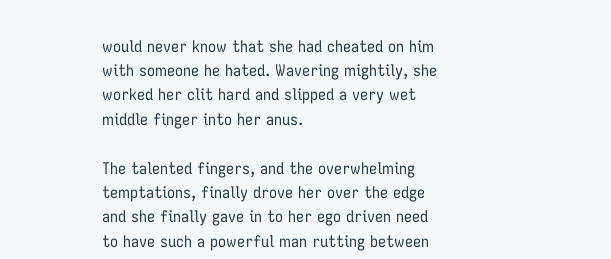would never know that she had cheated on him with someone he hated. Wavering mightily, she worked her clit hard and slipped a very wet middle finger into her anus.

The talented fingers, and the overwhelming temptations, finally drove her over the edge and she finally gave in to her ego driven need to have such a powerful man rutting between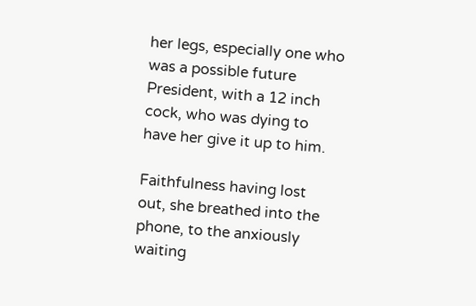her legs, especially one who was a possible future President, with a 12 inch cock, who was dying to have her give it up to him.

Faithfulness having lost out, she breathed into the phone, to the anxiously waiting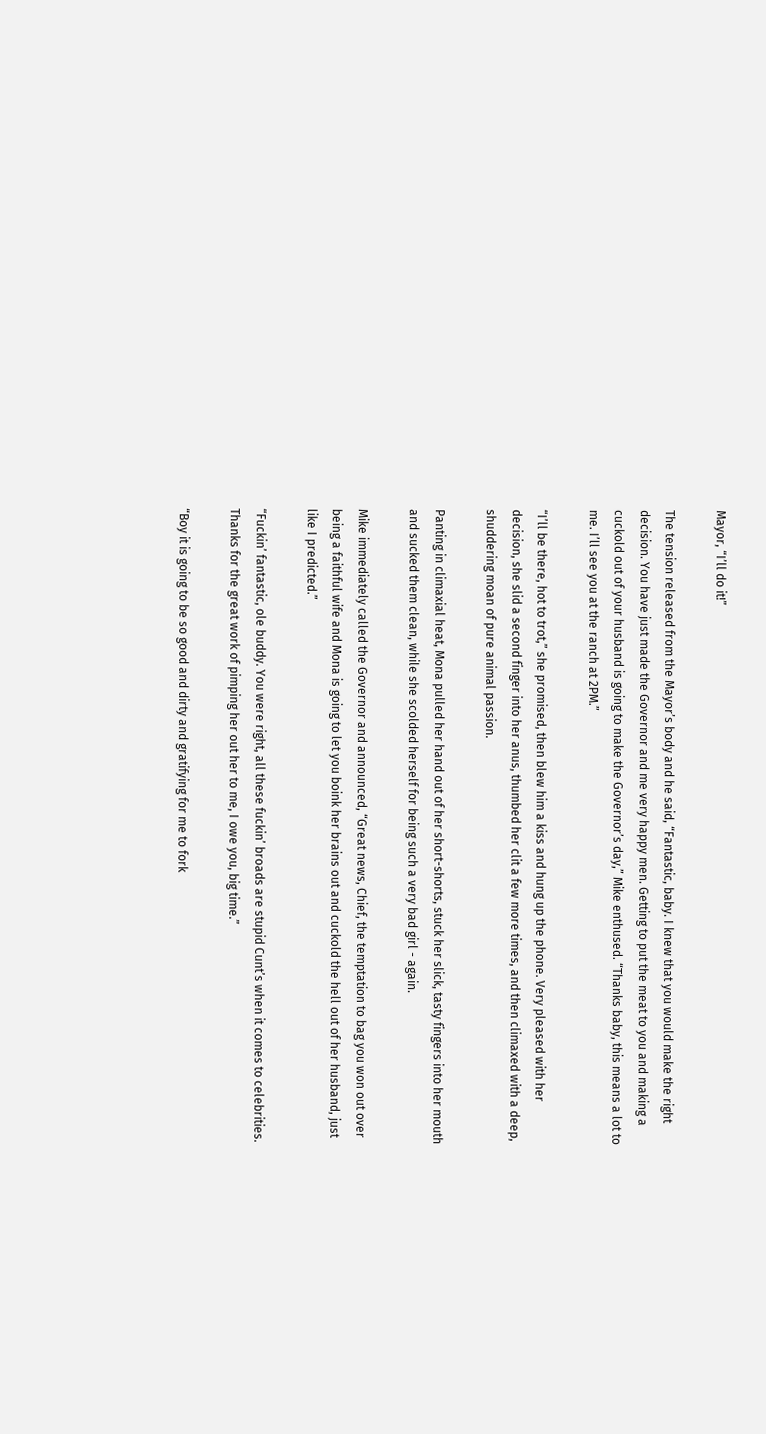Mayor, “I’ll do it!”

The tension released from the Mayor’s body and he said, “Fantastic, baby. I knew that you would make the right decision. You have just made the Governor and me very happy men. Getting to put the meat to you and making a cuckold out of your husband is going to make the Governor’s day,” Mike enthused. “Thanks baby, this means a lot to me. I’ll see you at the ranch at 2PM.”

“I’ll be there, hot to trot,” she promised, then blew him a kiss and hung up the phone. Very pleased with her decision, she slid a second finger into her anus, thumbed her clit a few more times, and then climaxed with a deep, shuddering moan of pure animal passion.

Panting in climaxial heat, Mona pulled her hand out of her short-shorts, stuck her slick, tasty fingers into her mouth and sucked them clean, while she scolded herself for being such a very bad girl - again.

Mike immediately called the Governor and announced, “Great news, Chief, the temptation to bag you won out over being a faithful wife and Mona is going to let you boink her brains out and cuckold the hell out of her husband, just like I predicted.”

“Fuckin’ fantastic, ole buddy. You were right, all these fuckin’ broads are stupid Cunt’s when it comes to celebrities. Thanks for the great work of pimping her out her to me, I owe you, big time.”

“Boy it is going to be so good and dirty and gratifying for me to fork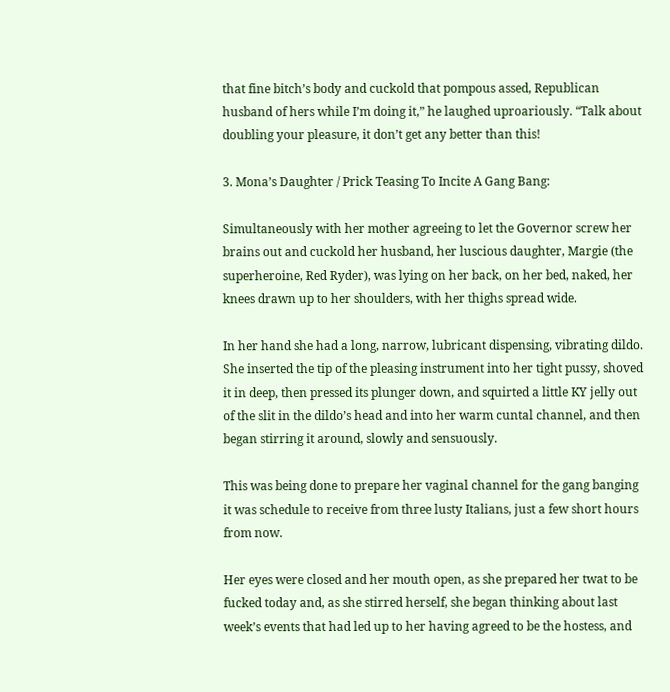that fine bitch’s body and cuckold that pompous assed, Republican husband of hers while I’m doing it,” he laughed uproariously. “Talk about doubling your pleasure, it don’t get any better than this!

3. Mona’s Daughter / Prick Teasing To Incite A Gang Bang:

Simultaneously with her mother agreeing to let the Governor screw her brains out and cuckold her husband, her luscious daughter, Margie (the superheroine, Red Ryder), was lying on her back, on her bed, naked, her knees drawn up to her shoulders, with her thighs spread wide.

In her hand she had a long, narrow, lubricant dispensing, vibrating dildo. She inserted the tip of the pleasing instrument into her tight pussy, shoved it in deep, then pressed its plunger down, and squirted a little KY jelly out of the slit in the dildo’s head and into her warm cuntal channel, and then began stirring it around, slowly and sensuously.

This was being done to prepare her vaginal channel for the gang banging it was schedule to receive from three lusty Italians, just a few short hours from now.

Her eyes were closed and her mouth open, as she prepared her twat to be fucked today and, as she stirred herself, she began thinking about last week’s events that had led up to her having agreed to be the hostess, and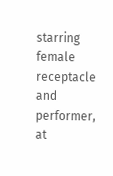starring female receptacle and performer, at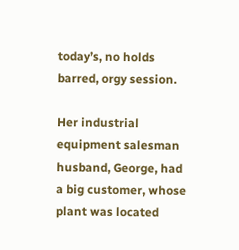today’s, no holds barred, orgy session.

Her industrial equipment salesman husband, George, had a big customer, whose plant was located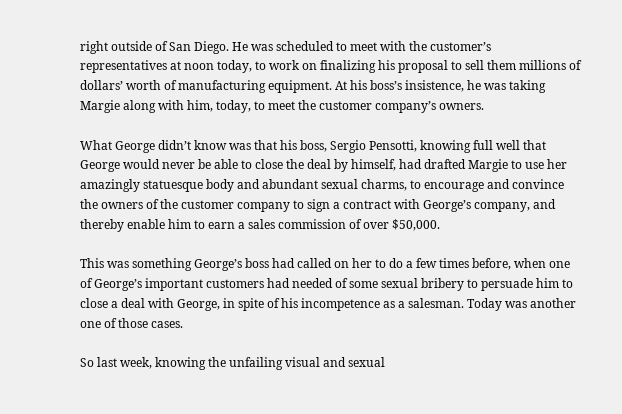right outside of San Diego. He was scheduled to meet with the customer’s representatives at noon today, to work on finalizing his proposal to sell them millions of dollars’ worth of manufacturing equipment. At his boss’s insistence, he was taking Margie along with him, today, to meet the customer company’s owners.

What George didn’t know was that his boss, Sergio Pensotti, knowing full well that George would never be able to close the deal by himself, had drafted Margie to use her amazingly statuesque body and abundant sexual charms, to encourage and convince the owners of the customer company to sign a contract with George’s company, and thereby enable him to earn a sales commission of over $50,000.

This was something George’s boss had called on her to do a few times before, when one of George’s important customers had needed of some sexual bribery to persuade him to close a deal with George, in spite of his incompetence as a salesman. Today was another one of those cases.

So last week, knowing the unfailing visual and sexual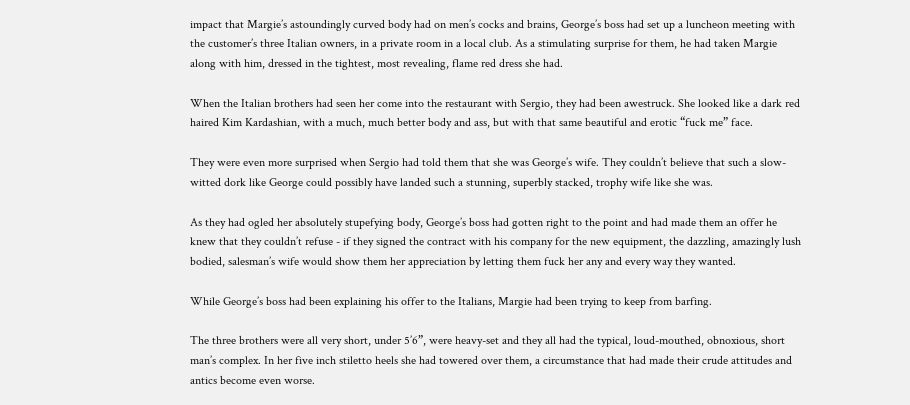impact that Margie’s astoundingly curved body had on men’s cocks and brains, George’s boss had set up a luncheon meeting with the customer’s three Italian owners, in a private room in a local club. As a stimulating surprise for them, he had taken Margie along with him, dressed in the tightest, most revealing, flame red dress she had.

When the Italian brothers had seen her come into the restaurant with Sergio, they had been awestruck. She looked like a dark red haired Kim Kardashian, with a much, much better body and ass, but with that same beautiful and erotic “fuck me” face.

They were even more surprised when Sergio had told them that she was George’s wife. They couldn’t believe that such a slow-witted dork like George could possibly have landed such a stunning, superbly stacked, trophy wife like she was.

As they had ogled her absolutely stupefying body, George’s boss had gotten right to the point and had made them an offer he knew that they couldn’t refuse - if they signed the contract with his company for the new equipment, the dazzling, amazingly lush bodied, salesman’s wife would show them her appreciation by letting them fuck her any and every way they wanted.

While George’s boss had been explaining his offer to the Italians, Margie had been trying to keep from barfing.

The three brothers were all very short, under 5’6”, were heavy-set and they all had the typical, loud-mouthed, obnoxious, short man’s complex. In her five inch stiletto heels she had towered over them, a circumstance that had made their crude attitudes and antics become even worse.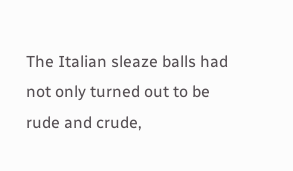The Italian sleaze balls had not only turned out to be rude and crude,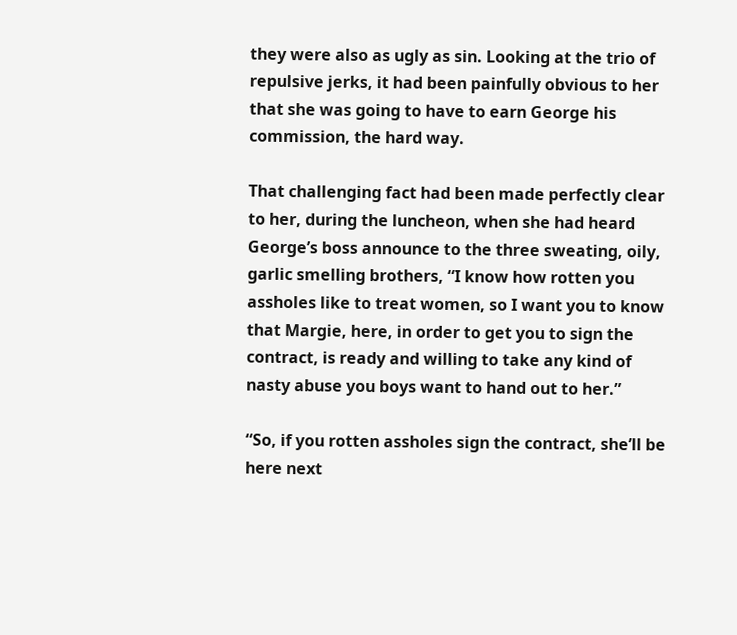they were also as ugly as sin. Looking at the trio of repulsive jerks, it had been painfully obvious to her that she was going to have to earn George his commission, the hard way.

That challenging fact had been made perfectly clear to her, during the luncheon, when she had heard George’s boss announce to the three sweating, oily, garlic smelling brothers, “I know how rotten you assholes like to treat women, so I want you to know that Margie, here, in order to get you to sign the contract, is ready and willing to take any kind of nasty abuse you boys want to hand out to her.”

“So, if you rotten assholes sign the contract, she’ll be here next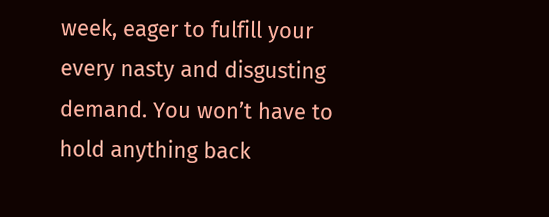week, eager to fulfill your every nasty and disgusting demand. You won’t have to hold anything back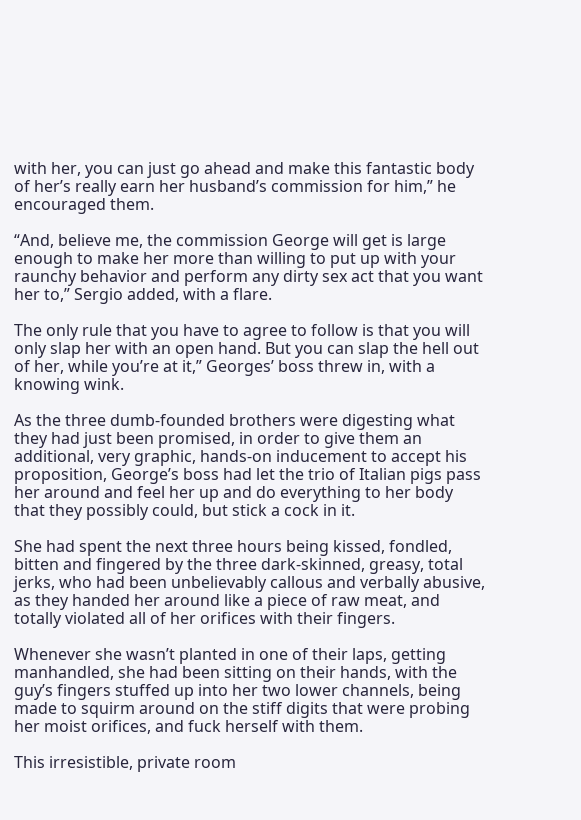with her, you can just go ahead and make this fantastic body of her’s really earn her husband’s commission for him,” he encouraged them.

“And, believe me, the commission George will get is large enough to make her more than willing to put up with your raunchy behavior and perform any dirty sex act that you want her to,” Sergio added, with a flare.

The only rule that you have to agree to follow is that you will only slap her with an open hand. But you can slap the hell out of her, while you’re at it,” Georges’ boss threw in, with a knowing wink.

As the three dumb-founded brothers were digesting what they had just been promised, in order to give them an additional, very graphic, hands-on inducement to accept his proposition, George’s boss had let the trio of Italian pigs pass her around and feel her up and do everything to her body that they possibly could, but stick a cock in it.

She had spent the next three hours being kissed, fondled, bitten and fingered by the three dark-skinned, greasy, total jerks, who had been unbelievably callous and verbally abusive, as they handed her around like a piece of raw meat, and totally violated all of her orifices with their fingers.

Whenever she wasn’t planted in one of their laps, getting manhandled, she had been sitting on their hands, with the guy’s fingers stuffed up into her two lower channels, being made to squirm around on the stiff digits that were probing her moist orifices, and fuck herself with them.

This irresistible, private room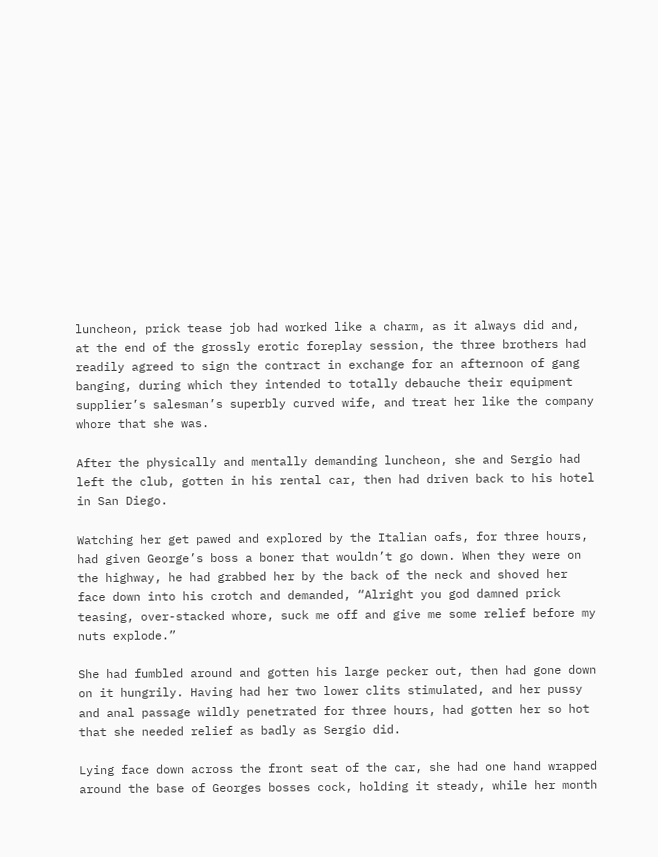luncheon, prick tease job had worked like a charm, as it always did and, at the end of the grossly erotic foreplay session, the three brothers had readily agreed to sign the contract in exchange for an afternoon of gang banging, during which they intended to totally debauche their equipment supplier’s salesman’s superbly curved wife, and treat her like the company whore that she was.

After the physically and mentally demanding luncheon, she and Sergio had left the club, gotten in his rental car, then had driven back to his hotel in San Diego.

Watching her get pawed and explored by the Italian oafs, for three hours, had given George’s boss a boner that wouldn’t go down. When they were on the highway, he had grabbed her by the back of the neck and shoved her face down into his crotch and demanded, “Alright you god damned prick teasing, over-stacked whore, suck me off and give me some relief before my nuts explode.”

She had fumbled around and gotten his large pecker out, then had gone down on it hungrily. Having had her two lower clits stimulated, and her pussy and anal passage wildly penetrated for three hours, had gotten her so hot that she needed relief as badly as Sergio did.

Lying face down across the front seat of the car, she had one hand wrapped around the base of Georges bosses cock, holding it steady, while her month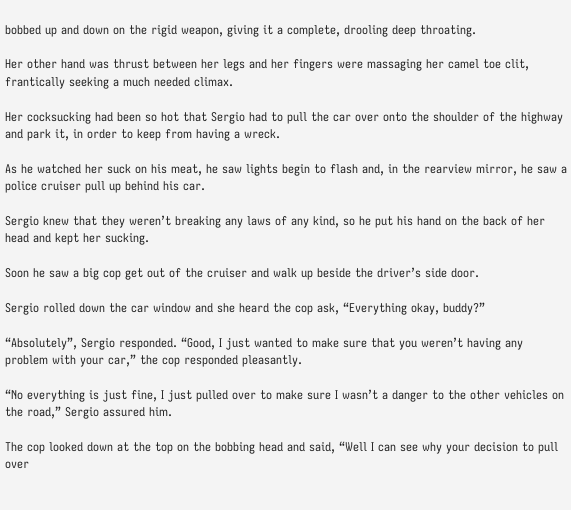bobbed up and down on the rigid weapon, giving it a complete, drooling deep throating.

Her other hand was thrust between her legs and her fingers were massaging her camel toe clit, frantically seeking a much needed climax.

Her cocksucking had been so hot that Sergio had to pull the car over onto the shoulder of the highway and park it, in order to keep from having a wreck.

As he watched her suck on his meat, he saw lights begin to flash and, in the rearview mirror, he saw a police cruiser pull up behind his car.

Sergio knew that they weren’t breaking any laws of any kind, so he put his hand on the back of her head and kept her sucking.

Soon he saw a big cop get out of the cruiser and walk up beside the driver’s side door.

Sergio rolled down the car window and she heard the cop ask, “Everything okay, buddy?”

“Absolutely”, Sergio responded. “Good, I just wanted to make sure that you weren’t having any problem with your car,” the cop responded pleasantly.

“No everything is just fine, I just pulled over to make sure I wasn’t a danger to the other vehicles on the road,” Sergio assured him.

The cop looked down at the top on the bobbing head and said, “Well I can see why your decision to pull over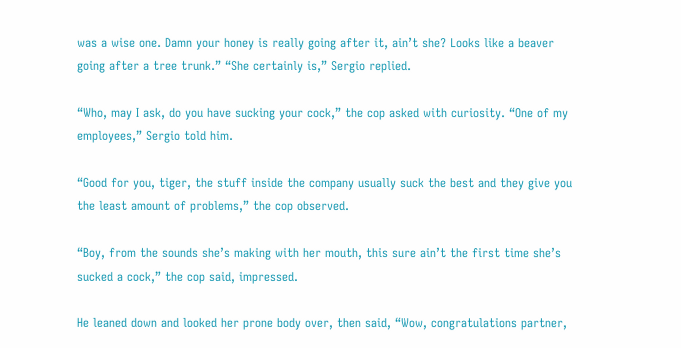was a wise one. Damn your honey is really going after it, ain’t she? Looks like a beaver going after a tree trunk.” “She certainly is,” Sergio replied.

“Who, may I ask, do you have sucking your cock,” the cop asked with curiosity. “One of my employees,” Sergio told him.

“Good for you, tiger, the stuff inside the company usually suck the best and they give you the least amount of problems,” the cop observed.

“Boy, from the sounds she’s making with her mouth, this sure ain’t the first time she’s sucked a cock,” the cop said, impressed.

He leaned down and looked her prone body over, then said, “Wow, congratulations partner,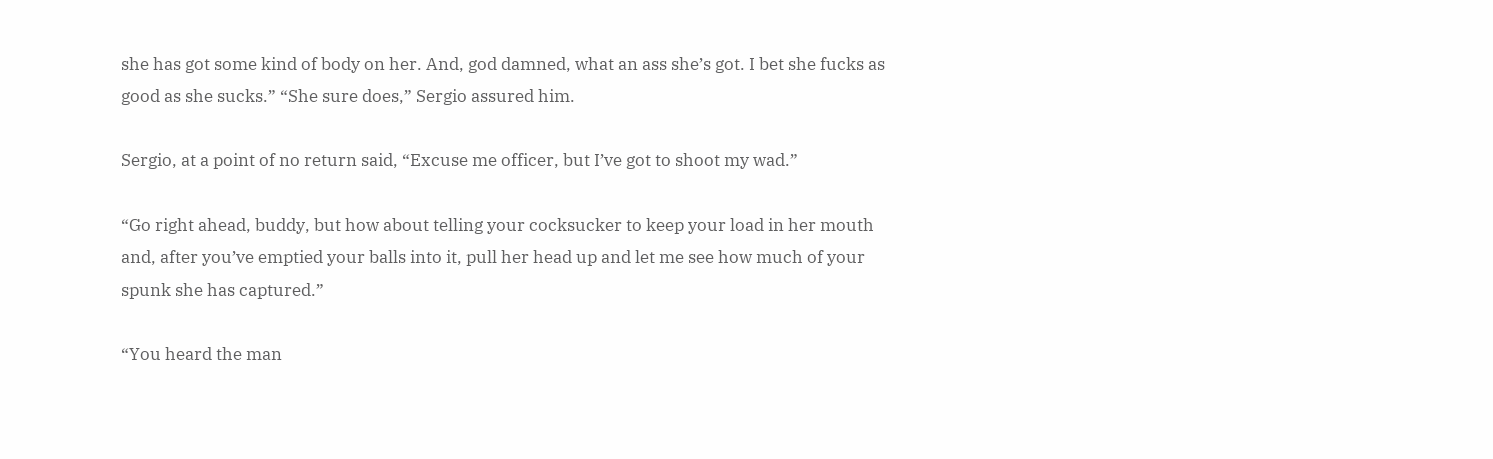she has got some kind of body on her. And, god damned, what an ass she’s got. I bet she fucks as good as she sucks.” “She sure does,” Sergio assured him.

Sergio, at a point of no return said, “Excuse me officer, but I’ve got to shoot my wad.”

“Go right ahead, buddy, but how about telling your cocksucker to keep your load in her mouth and, after you’ve emptied your balls into it, pull her head up and let me see how much of your spunk she has captured.”

“You heard the man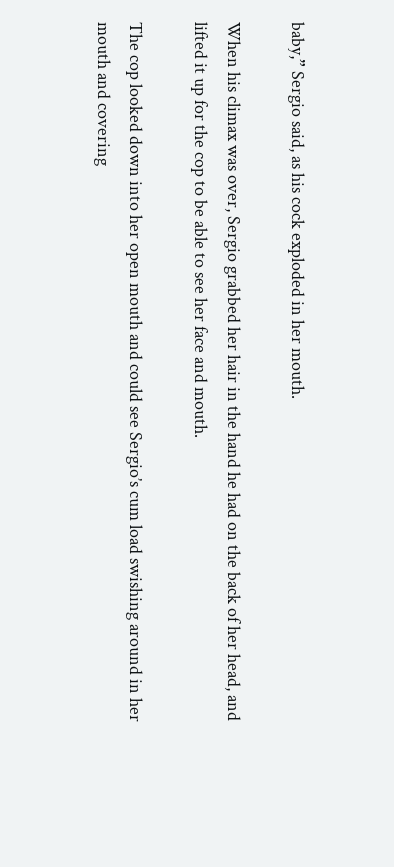baby,” Sergio said, as his cock exploded in her mouth.

When his climax was over, Sergio grabbed her hair in the hand he had on the back of her head, and lifted it up for the cop to be able to see her face and mouth.

The cop looked down into her open mouth and could see Sergio’s cum load swishing around in her mouth and covering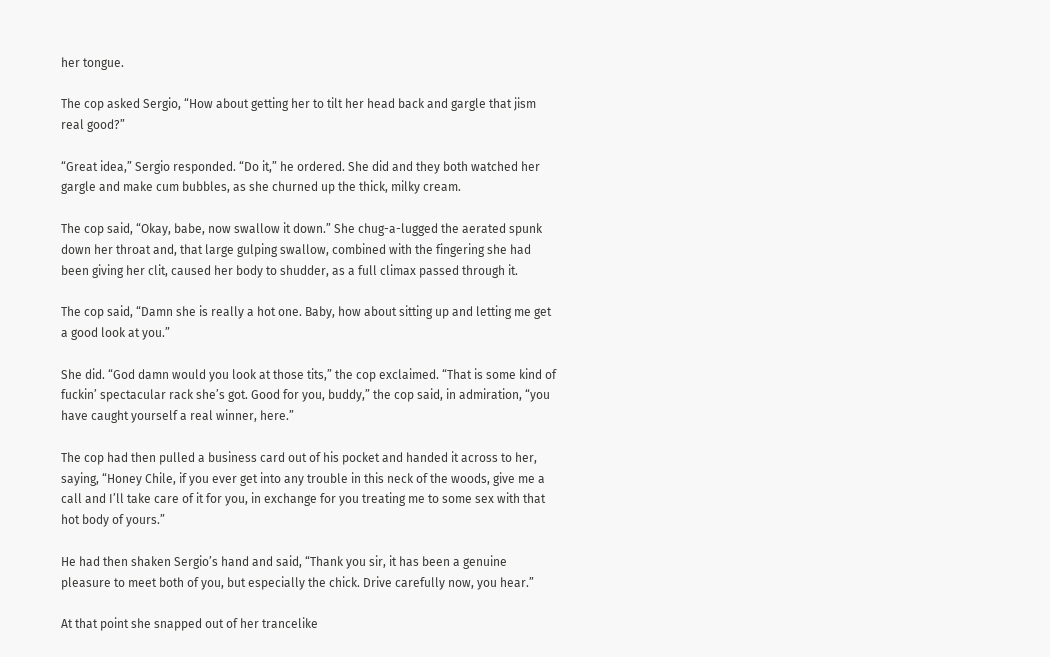her tongue.

The cop asked Sergio, “How about getting her to tilt her head back and gargle that jism real good?”

“Great idea,” Sergio responded. “Do it,” he ordered. She did and they both watched her gargle and make cum bubbles, as she churned up the thick, milky cream.

The cop said, “Okay, babe, now swallow it down.” She chug-a-lugged the aerated spunk down her throat and, that large gulping swallow, combined with the fingering she had been giving her clit, caused her body to shudder, as a full climax passed through it.

The cop said, “Damn she is really a hot one. Baby, how about sitting up and letting me get a good look at you.”

She did. “God damn would you look at those tits,” the cop exclaimed. “That is some kind of fuckin’ spectacular rack she’s got. Good for you, buddy,” the cop said, in admiration, “you have caught yourself a real winner, here.”

The cop had then pulled a business card out of his pocket and handed it across to her, saying, “Honey Chile, if you ever get into any trouble in this neck of the woods, give me a call and I’ll take care of it for you, in exchange for you treating me to some sex with that hot body of yours.”

He had then shaken Sergio’s hand and said, “Thank you sir, it has been a genuine pleasure to meet both of you, but especially the chick. Drive carefully now, you hear.”

At that point she snapped out of her trancelike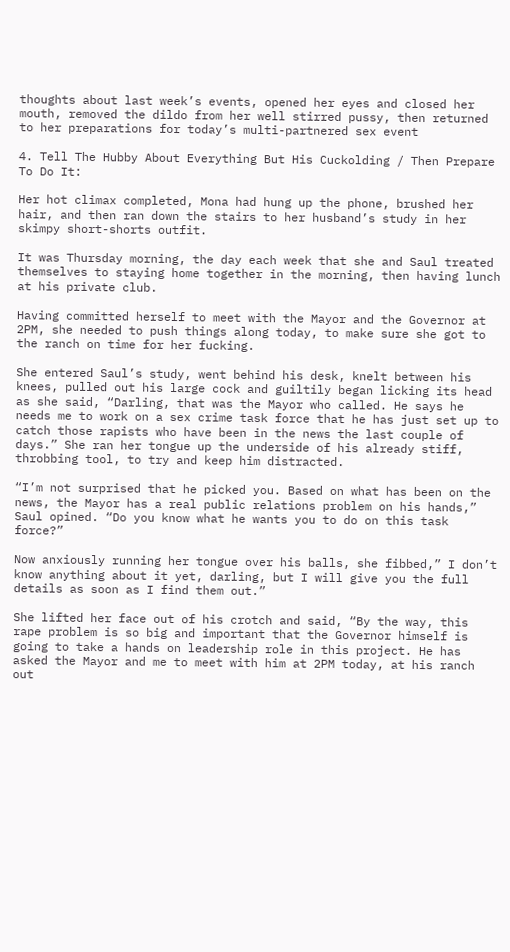thoughts about last week’s events, opened her eyes and closed her mouth, removed the dildo from her well stirred pussy, then returned to her preparations for today’s multi-partnered sex event

4. Tell The Hubby About Everything But His Cuckolding / Then Prepare To Do It:

Her hot climax completed, Mona had hung up the phone, brushed her hair, and then ran down the stairs to her husband’s study in her skimpy short-shorts outfit.

It was Thursday morning, the day each week that she and Saul treated themselves to staying home together in the morning, then having lunch at his private club.

Having committed herself to meet with the Mayor and the Governor at 2PM, she needed to push things along today, to make sure she got to the ranch on time for her fucking.

She entered Saul’s study, went behind his desk, knelt between his knees, pulled out his large cock and guiltily began licking its head as she said, “Darling, that was the Mayor who called. He says he needs me to work on a sex crime task force that he has just set up to catch those rapists who have been in the news the last couple of days.” She ran her tongue up the underside of his already stiff, throbbing tool, to try and keep him distracted.

“I’m not surprised that he picked you. Based on what has been on the news, the Mayor has a real public relations problem on his hands,” Saul opined. “Do you know what he wants you to do on this task force?”

Now anxiously running her tongue over his balls, she fibbed,” I don’t know anything about it yet, darling, but I will give you the full details as soon as I find them out.”

She lifted her face out of his crotch and said, “By the way, this rape problem is so big and important that the Governor himself is going to take a hands on leadership role in this project. He has asked the Mayor and me to meet with him at 2PM today, at his ranch out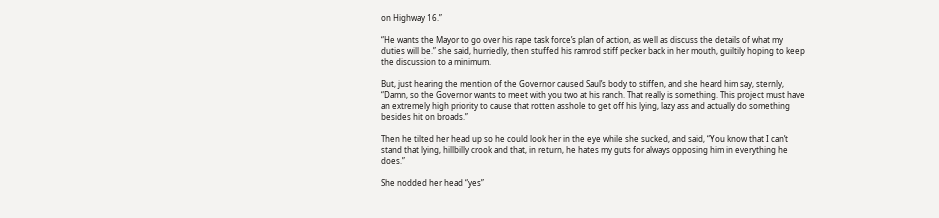on Highway 16.”

“He wants the Mayor to go over his rape task force’s plan of action, as well as discuss the details of what my duties will be.” she said, hurriedly, then stuffed his ramrod stiff pecker back in her mouth, guiltily hoping to keep the discussion to a minimum.

But, just hearing the mention of the Governor caused Saul’s body to stiffen, and she heard him say, sternly, “Damn, so the Governor wants to meet with you two at his ranch. That really is something. This project must have an extremely high priority to cause that rotten asshole to get off his lying, lazy ass and actually do something besides hit on broads.”

Then he tilted her head up so he could look her in the eye while she sucked, and said, “You know that I can’t stand that lying, hillbilly crook and that, in return, he hates my guts for always opposing him in everything he does.”

She nodded her head “yes”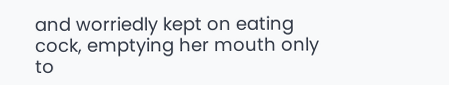and worriedly kept on eating cock, emptying her mouth only to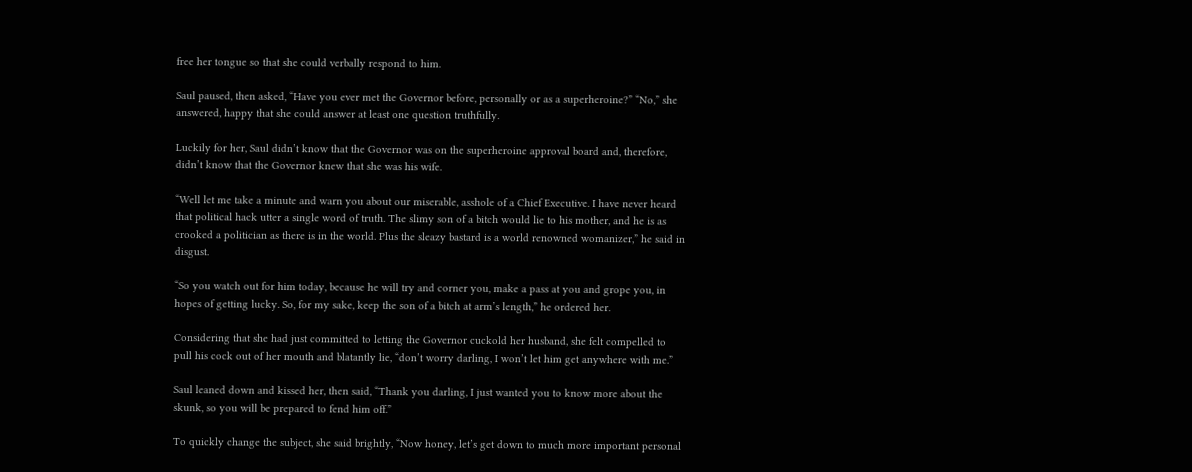free her tongue so that she could verbally respond to him.

Saul paused, then asked, “Have you ever met the Governor before, personally or as a superheroine?” “No,” she answered, happy that she could answer at least one question truthfully.

Luckily for her, Saul didn’t know that the Governor was on the superheroine approval board and, therefore, didn’t know that the Governor knew that she was his wife.

“Well let me take a minute and warn you about our miserable, asshole of a Chief Executive. I have never heard that political hack utter a single word of truth. The slimy son of a bitch would lie to his mother, and he is as crooked a politician as there is in the world. Plus the sleazy bastard is a world renowned womanizer,” he said in disgust.

“So you watch out for him today, because he will try and corner you, make a pass at you and grope you, in hopes of getting lucky. So, for my sake, keep the son of a bitch at arm’s length,” he ordered her.

Considering that she had just committed to letting the Governor cuckold her husband, she felt compelled to pull his cock out of her mouth and blatantly lie, “don’t worry darling, I won’t let him get anywhere with me.”

Saul leaned down and kissed her, then said, “Thank you darling, I just wanted you to know more about the skunk, so you will be prepared to fend him off.”

To quickly change the subject, she said brightly, “Now honey, let’s get down to much more important personal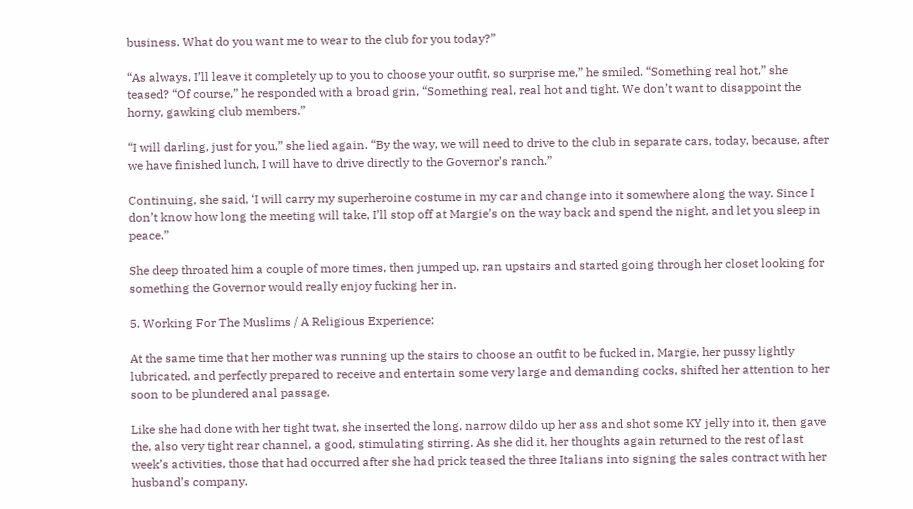business. What do you want me to wear to the club for you today?”

“As always, I’ll leave it completely up to you to choose your outfit, so surprise me,” he smiled. “Something real hot,” she teased? “Of course,” he responded with a broad grin, “Something real, real hot and tight. We don’t want to disappoint the horny, gawking club members.”

“I will darling, just for you,” she lied again. “By the way, we will need to drive to the club in separate cars, today, because, after we have finished lunch, I will have to drive directly to the Governor’s ranch.”

Continuing, she said, ‘I will carry my superheroine costume in my car and change into it somewhere along the way. Since I don’t know how long the meeting will take, I’ll stop off at Margie’s on the way back and spend the night, and let you sleep in peace.”

She deep throated him a couple of more times, then jumped up, ran upstairs and started going through her closet looking for something the Governor would really enjoy fucking her in.

5. Working For The Muslims / A Religious Experience:

At the same time that her mother was running up the stairs to choose an outfit to be fucked in, Margie, her pussy lightly lubricated, and perfectly prepared to receive and entertain some very large and demanding cocks, shifted her attention to her soon to be plundered anal passage.

Like she had done with her tight twat, she inserted the long, narrow dildo up her ass and shot some KY jelly into it, then gave the, also very tight rear channel, a good, stimulating stirring. As she did it, her thoughts again returned to the rest of last week’s activities, those that had occurred after she had prick teased the three Italians into signing the sales contract with her husband’s company.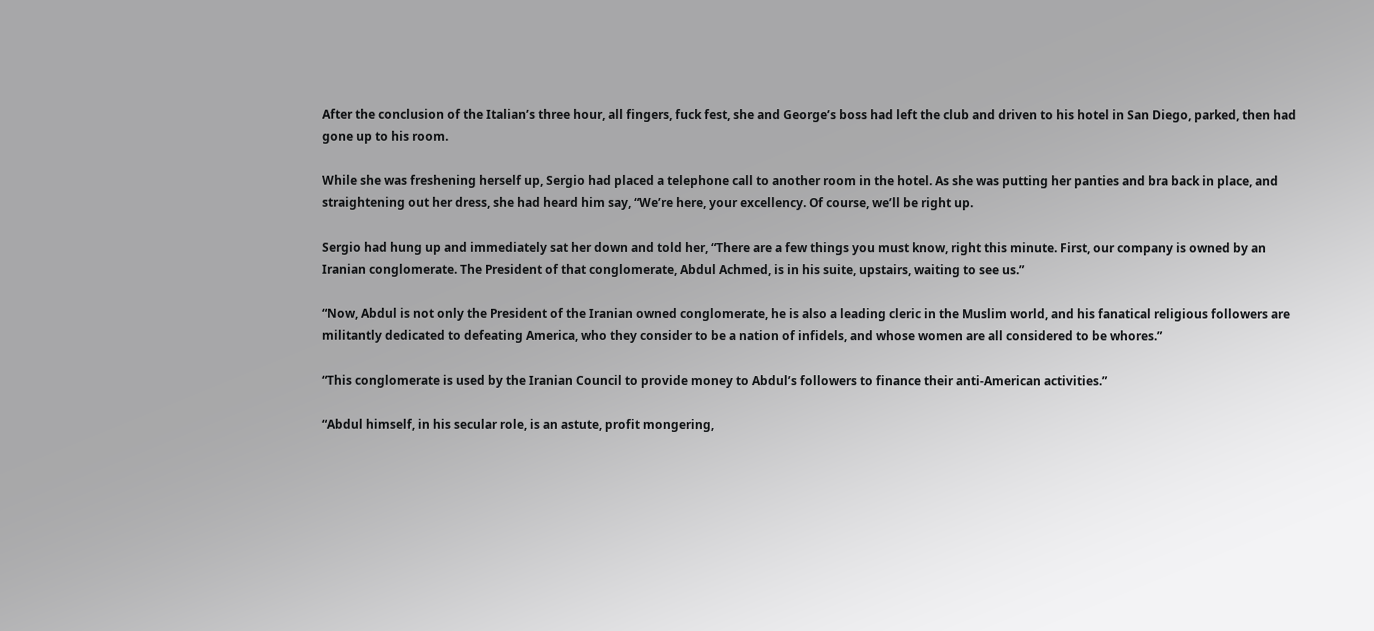After the conclusion of the Italian’s three hour, all fingers, fuck fest, she and George’s boss had left the club and driven to his hotel in San Diego, parked, then had gone up to his room.

While she was freshening herself up, Sergio had placed a telephone call to another room in the hotel. As she was putting her panties and bra back in place, and straightening out her dress, she had heard him say, “We’re here, your excellency. Of course, we’ll be right up.

Sergio had hung up and immediately sat her down and told her, “There are a few things you must know, right this minute. First, our company is owned by an Iranian conglomerate. The President of that conglomerate, Abdul Achmed, is in his suite, upstairs, waiting to see us.”

“Now, Abdul is not only the President of the Iranian owned conglomerate, he is also a leading cleric in the Muslim world, and his fanatical religious followers are militantly dedicated to defeating America, who they consider to be a nation of infidels, and whose women are all considered to be whores.”

“This conglomerate is used by the Iranian Council to provide money to Abdul’s followers to finance their anti-American activities.”

“Abdul himself, in his secular role, is an astute, profit mongering,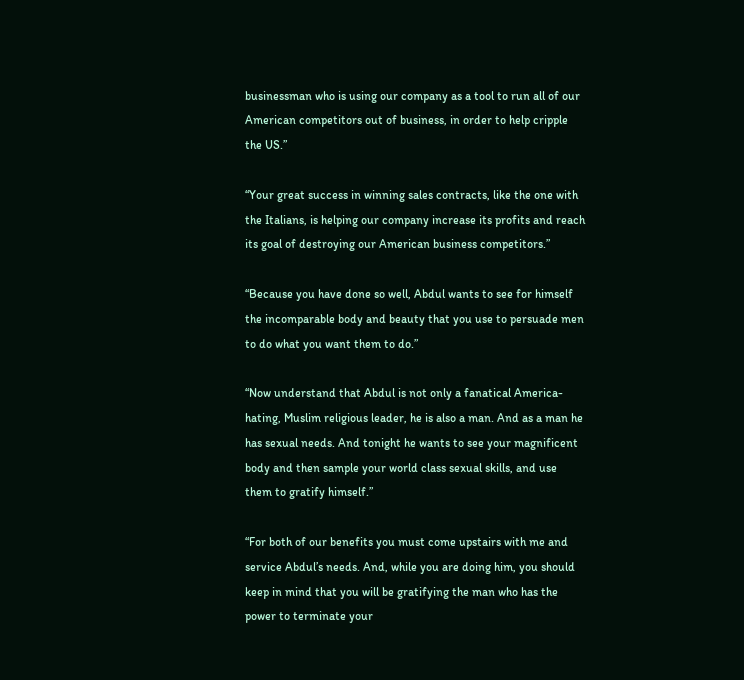businessman who is using our company as a tool to run all of our American competitors out of business, in order to help cripple the US.”

“Your great success in winning sales contracts, like the one with the Italians, is helping our company increase its profits and reach its goal of destroying our American business competitors.”

“Because you have done so well, Abdul wants to see for himself the incomparable body and beauty that you use to persuade men to do what you want them to do.”

“Now understand that Abdul is not only a fanatical America-hating, Muslim religious leader, he is also a man. And as a man he has sexual needs. And tonight he wants to see your magnificent body and then sample your world class sexual skills, and use them to gratify himself.”

“For both of our benefits you must come upstairs with me and service Abdul’s needs. And, while you are doing him, you should keep in mind that you will be gratifying the man who has the power to terminate your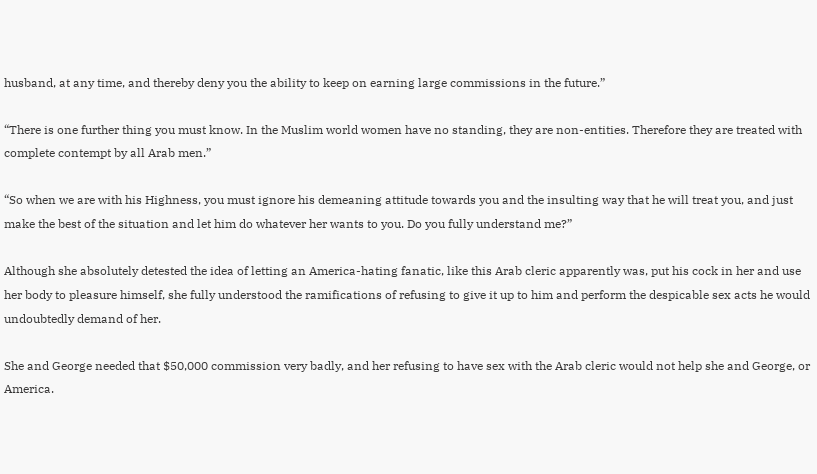husband, at any time, and thereby deny you the ability to keep on earning large commissions in the future.”

“There is one further thing you must know. In the Muslim world women have no standing, they are non-entities. Therefore they are treated with complete contempt by all Arab men.”

“So when we are with his Highness, you must ignore his demeaning attitude towards you and the insulting way that he will treat you, and just make the best of the situation and let him do whatever her wants to you. Do you fully understand me?”

Although she absolutely detested the idea of letting an America-hating fanatic, like this Arab cleric apparently was, put his cock in her and use her body to pleasure himself, she fully understood the ramifications of refusing to give it up to him and perform the despicable sex acts he would undoubtedly demand of her.

She and George needed that $50,000 commission very badly, and her refusing to have sex with the Arab cleric would not help she and George, or America.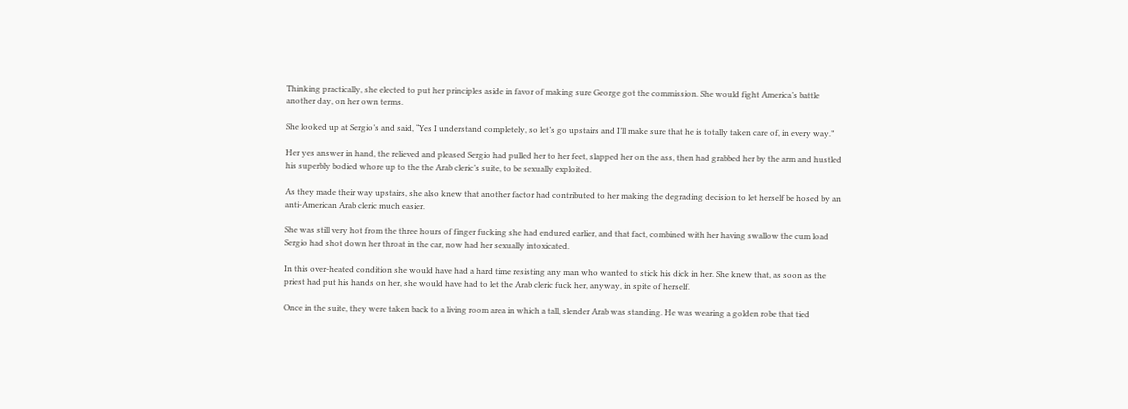Thinking practically, she elected to put her principles aside in favor of making sure George got the commission. She would fight America’s battle another day, on her own terms.

She looked up at Sergio’s and said, “Yes I understand completely, so let’s go upstairs and I’ll make sure that he is totally taken care of, in every way.”

Her yes answer in hand, the relieved and pleased Sergio had pulled her to her feet, slapped her on the ass, then had grabbed her by the arm and hustled his superbly bodied whore up to the the Arab cleric’s suite, to be sexually exploited.

As they made their way upstairs, she also knew that another factor had contributed to her making the degrading decision to let herself be hosed by an anti-American Arab cleric much easier.

She was still very hot from the three hours of finger fucking she had endured earlier, and that fact, combined with her having swallow the cum load Sergio had shot down her throat in the car, now had her sexually intoxicated.

In this over-heated condition she would have had a hard time resisting any man who wanted to stick his dick in her. She knew that, as soon as the priest had put his hands on her, she would have had to let the Arab cleric fuck her, anyway, in spite of herself.

Once in the suite, they were taken back to a living room area in which a tall, slender Arab was standing. He was wearing a golden robe that tied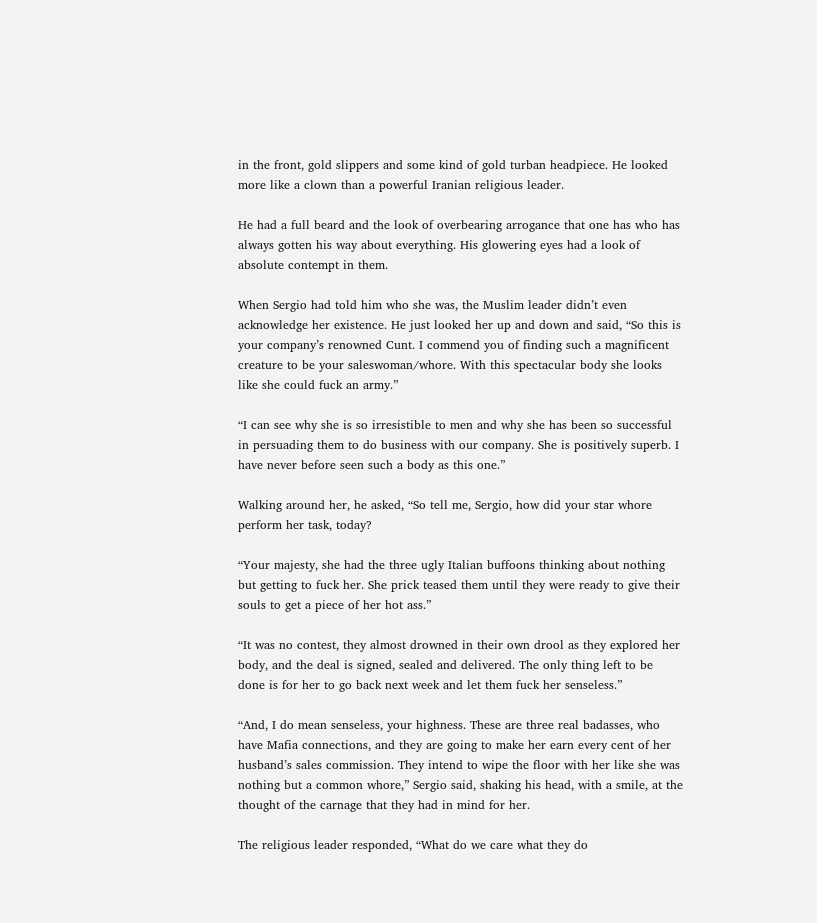in the front, gold slippers and some kind of gold turban headpiece. He looked more like a clown than a powerful Iranian religious leader.

He had a full beard and the look of overbearing arrogance that one has who has always gotten his way about everything. His glowering eyes had a look of absolute contempt in them.

When Sergio had told him who she was, the Muslim leader didn’t even acknowledge her existence. He just looked her up and down and said, “So this is your company’s renowned Cunt. I commend you of finding such a magnificent creature to be your saleswoman/whore. With this spectacular body she looks like she could fuck an army.”

“I can see why she is so irresistible to men and why she has been so successful in persuading them to do business with our company. She is positively superb. I have never before seen such a body as this one.”

Walking around her, he asked, “So tell me, Sergio, how did your star whore perform her task, today?

“Your majesty, she had the three ugly Italian buffoons thinking about nothing but getting to fuck her. She prick teased them until they were ready to give their souls to get a piece of her hot ass.”

“It was no contest, they almost drowned in their own drool as they explored her body, and the deal is signed, sealed and delivered. The only thing left to be done is for her to go back next week and let them fuck her senseless.”

“And, I do mean senseless, your highness. These are three real badasses, who have Mafia connections, and they are going to make her earn every cent of her husband’s sales commission. They intend to wipe the floor with her like she was nothing but a common whore,” Sergio said, shaking his head, with a smile, at the thought of the carnage that they had in mind for her.

The religious leader responded, “What do we care what they do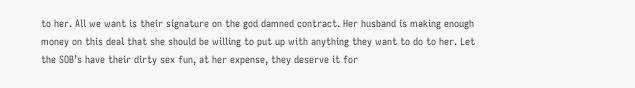to her. All we want is their signature on the god damned contract. Her husband is making enough money on this deal that she should be willing to put up with anything they want to do to her. Let the SOB’s have their dirty sex fun, at her expense, they deserve it for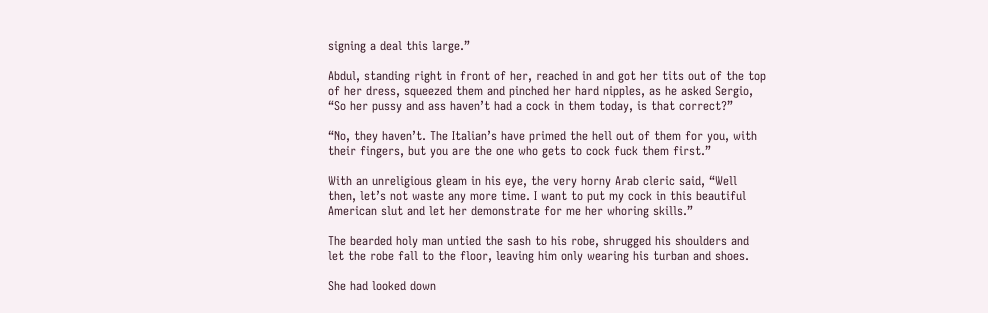signing a deal this large.”

Abdul, standing right in front of her, reached in and got her tits out of the top of her dress, squeezed them and pinched her hard nipples, as he asked Sergio, “So her pussy and ass haven’t had a cock in them today, is that correct?”

“No, they haven’t. The Italian’s have primed the hell out of them for you, with their fingers, but you are the one who gets to cock fuck them first.”

With an unreligious gleam in his eye, the very horny Arab cleric said, “Well then, let’s not waste any more time. I want to put my cock in this beautiful American slut and let her demonstrate for me her whoring skills.”

The bearded holy man untied the sash to his robe, shrugged his shoulders and let the robe fall to the floor, leaving him only wearing his turban and shoes.

She had looked down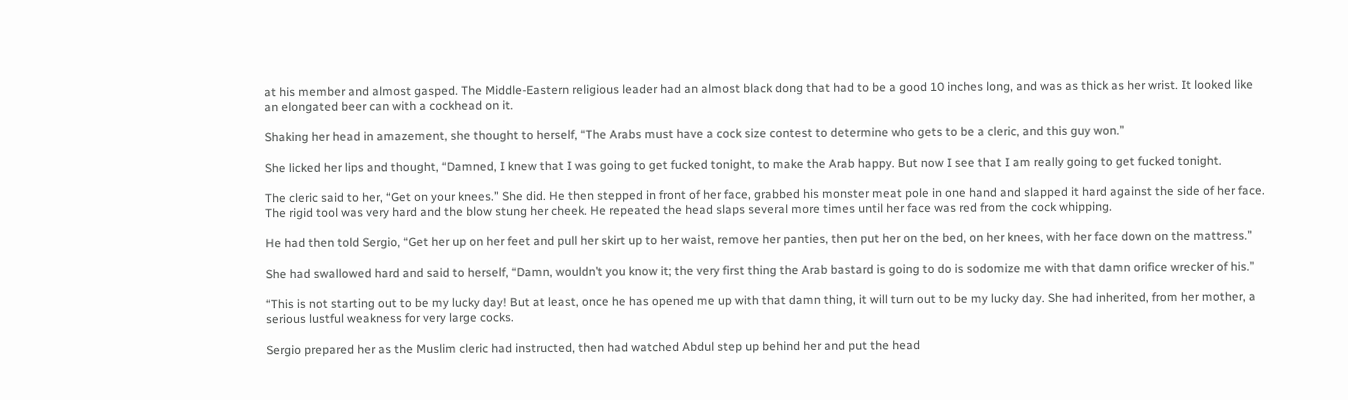at his member and almost gasped. The Middle-Eastern religious leader had an almost black dong that had to be a good 10 inches long, and was as thick as her wrist. It looked like an elongated beer can with a cockhead on it.

Shaking her head in amazement, she thought to herself, “The Arabs must have a cock size contest to determine who gets to be a cleric, and this guy won.”

She licked her lips and thought, “Damned, I knew that I was going to get fucked tonight, to make the Arab happy. But now I see that I am really going to get fucked tonight.

The cleric said to her, “Get on your knees.” She did. He then stepped in front of her face, grabbed his monster meat pole in one hand and slapped it hard against the side of her face. The rigid tool was very hard and the blow stung her cheek. He repeated the head slaps several more times until her face was red from the cock whipping.

He had then told Sergio, “Get her up on her feet and pull her skirt up to her waist, remove her panties, then put her on the bed, on her knees, with her face down on the mattress.”

She had swallowed hard and said to herself, “Damn, wouldn’t you know it; the very first thing the Arab bastard is going to do is sodomize me with that damn orifice wrecker of his.”

“This is not starting out to be my lucky day! But at least, once he has opened me up with that damn thing, it will turn out to be my lucky day. She had inherited, from her mother, a serious lustful weakness for very large cocks.

Sergio prepared her as the Muslim cleric had instructed, then had watched Abdul step up behind her and put the head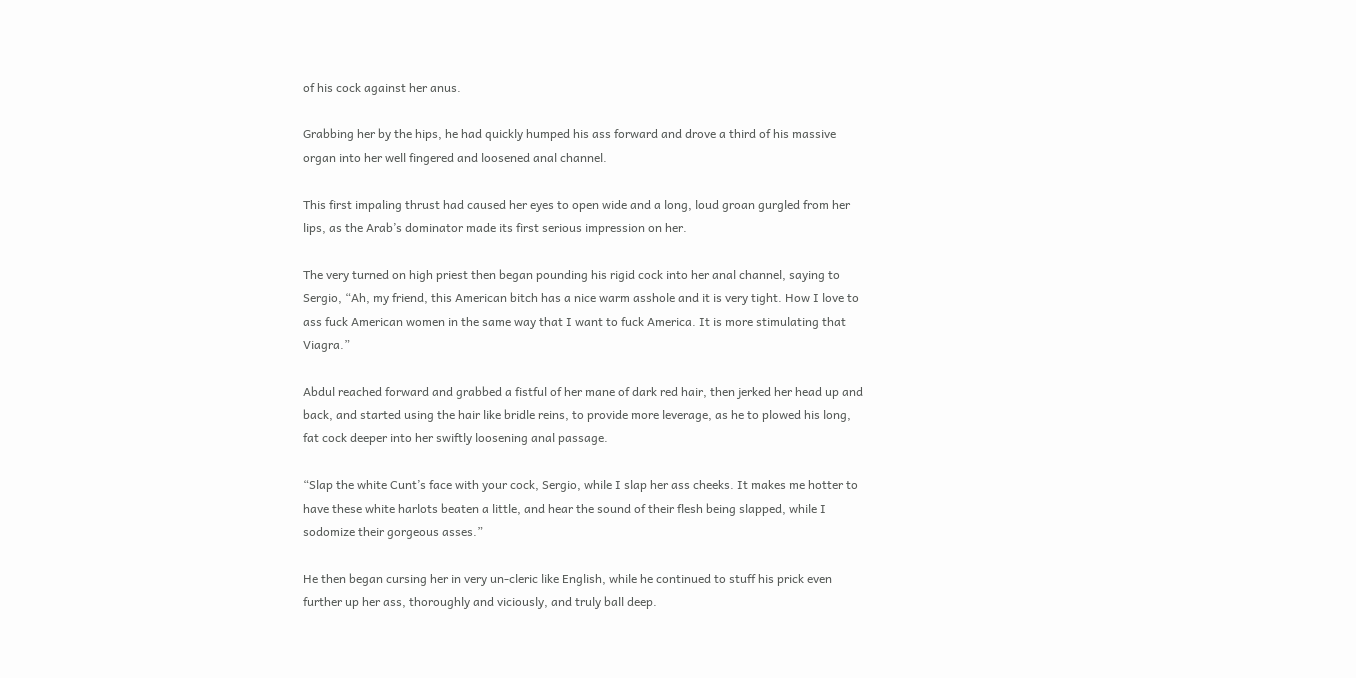of his cock against her anus.

Grabbing her by the hips, he had quickly humped his ass forward and drove a third of his massive organ into her well fingered and loosened anal channel.

This first impaling thrust had caused her eyes to open wide and a long, loud groan gurgled from her lips, as the Arab’s dominator made its first serious impression on her.

The very turned on high priest then began pounding his rigid cock into her anal channel, saying to Sergio, “Ah, my friend, this American bitch has a nice warm asshole and it is very tight. How I love to ass fuck American women in the same way that I want to fuck America. It is more stimulating that Viagra.”

Abdul reached forward and grabbed a fistful of her mane of dark red hair, then jerked her head up and back, and started using the hair like bridle reins, to provide more leverage, as he to plowed his long, fat cock deeper into her swiftly loosening anal passage.

“Slap the white Cunt’s face with your cock, Sergio, while I slap her ass cheeks. It makes me hotter to have these white harlots beaten a little, and hear the sound of their flesh being slapped, while I sodomize their gorgeous asses.”

He then began cursing her in very un-cleric like English, while he continued to stuff his prick even further up her ass, thoroughly and viciously, and truly ball deep.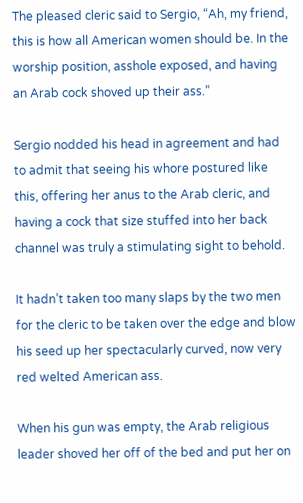The pleased cleric said to Sergio, “Ah, my friend, this is how all American women should be. In the worship position, asshole exposed, and having an Arab cock shoved up their ass.”

Sergio nodded his head in agreement and had to admit that seeing his whore postured like this, offering her anus to the Arab cleric, and having a cock that size stuffed into her back channel was truly a stimulating sight to behold.

It hadn’t taken too many slaps by the two men for the cleric to be taken over the edge and blow his seed up her spectacularly curved, now very red welted American ass.

When his gun was empty, the Arab religious leader shoved her off of the bed and put her on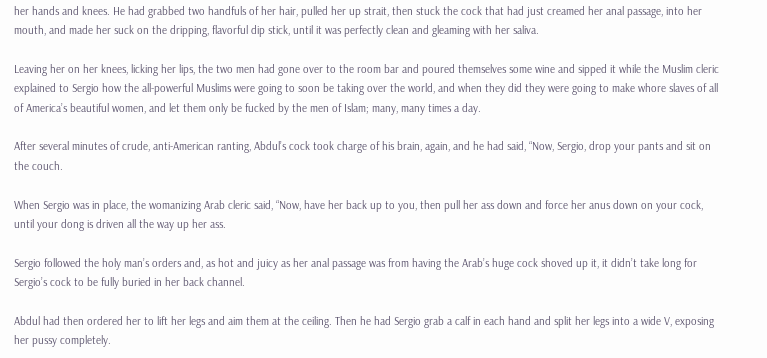her hands and knees. He had grabbed two handfuls of her hair, pulled her up strait, then stuck the cock that had just creamed her anal passage, into her mouth, and made her suck on the dripping, flavorful dip stick, until it was perfectly clean and gleaming with her saliva.

Leaving her on her knees, licking her lips, the two men had gone over to the room bar and poured themselves some wine and sipped it while the Muslim cleric explained to Sergio how the all-powerful Muslims were going to soon be taking over the world, and when they did they were going to make whore slaves of all of America’s beautiful women, and let them only be fucked by the men of Islam; many, many times a day.

After several minutes of crude, anti-American ranting, Abdul’s cock took charge of his brain, again, and he had said, “Now, Sergio, drop your pants and sit on the couch.

When Sergio was in place, the womanizing Arab cleric said, “Now, have her back up to you, then pull her ass down and force her anus down on your cock, until your dong is driven all the way up her ass.

Sergio followed the holy man’s orders and, as hot and juicy as her anal passage was from having the Arab’s huge cock shoved up it, it didn’t take long for Sergio’s cock to be fully buried in her back channel.

Abdul had then ordered her to lift her legs and aim them at the ceiling. Then he had Sergio grab a calf in each hand and split her legs into a wide V, exposing her pussy completely.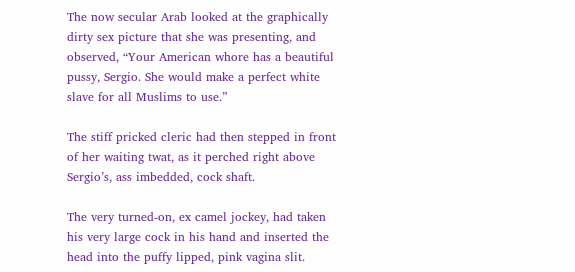The now secular Arab looked at the graphically dirty sex picture that she was presenting, and observed, “Your American whore has a beautiful pussy, Sergio. She would make a perfect white slave for all Muslims to use.”

The stiff pricked cleric had then stepped in front of her waiting twat, as it perched right above Sergio’s, ass imbedded, cock shaft.

The very turned-on, ex camel jockey, had taken his very large cock in his hand and inserted the head into the puffy lipped, pink vagina slit.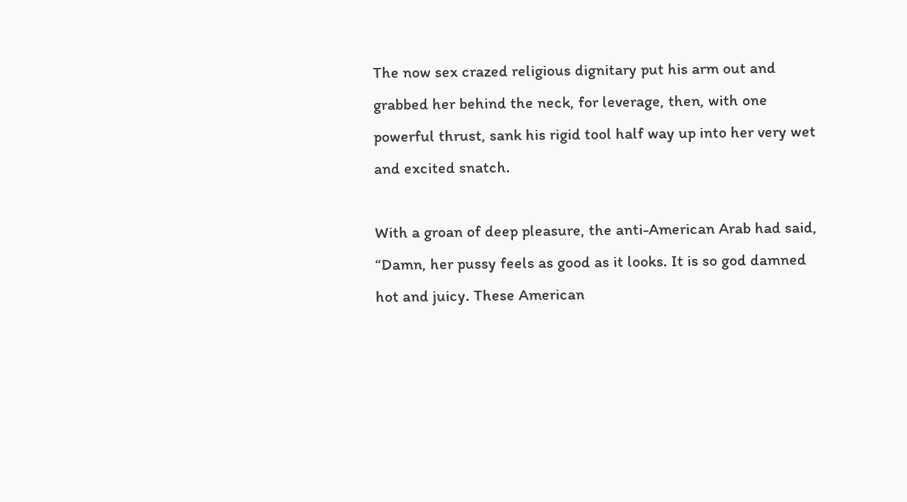The now sex crazed religious dignitary put his arm out and grabbed her behind the neck, for leverage, then, with one powerful thrust, sank his rigid tool half way up into her very wet and excited snatch.

With a groan of deep pleasure, the anti-American Arab had said, “Damn, her pussy feels as good as it looks. It is so god damned hot and juicy. These American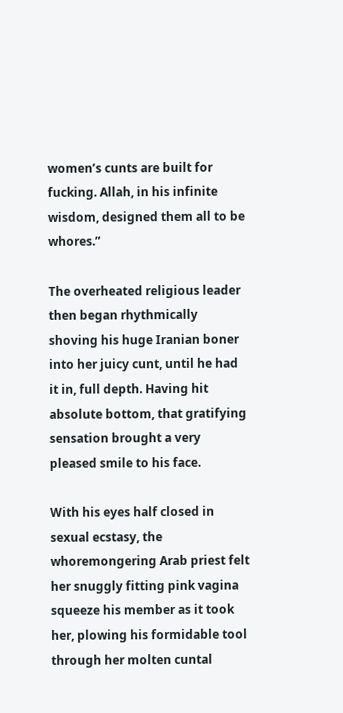women’s cunts are built for fucking. Allah, in his infinite wisdom, designed them all to be whores.”

The overheated religious leader then began rhythmically shoving his huge Iranian boner into her juicy cunt, until he had it in, full depth. Having hit absolute bottom, that gratifying sensation brought a very pleased smile to his face.

With his eyes half closed in sexual ecstasy, the whoremongering Arab priest felt her snuggly fitting pink vagina squeeze his member as it took her, plowing his formidable tool through her molten cuntal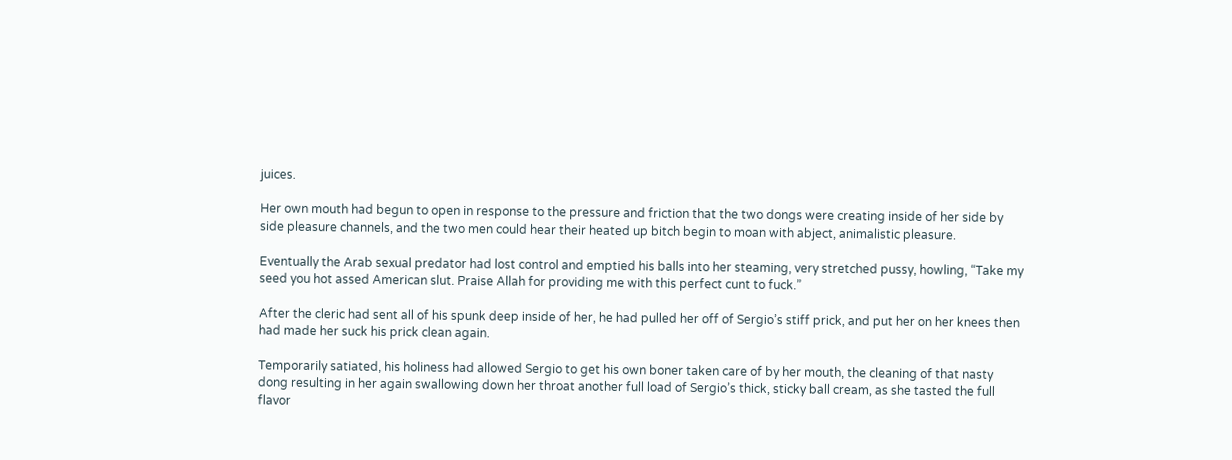juices.

Her own mouth had begun to open in response to the pressure and friction that the two dongs were creating inside of her side by side pleasure channels, and the two men could hear their heated up bitch begin to moan with abject, animalistic pleasure.

Eventually the Arab sexual predator had lost control and emptied his balls into her steaming, very stretched pussy, howling, “Take my seed you hot assed American slut. Praise Allah for providing me with this perfect cunt to fuck.”

After the cleric had sent all of his spunk deep inside of her, he had pulled her off of Sergio’s stiff prick, and put her on her knees then had made her suck his prick clean again.

Temporarily satiated, his holiness had allowed Sergio to get his own boner taken care of by her mouth, the cleaning of that nasty dong resulting in her again swallowing down her throat another full load of Sergio’s thick, sticky ball cream, as she tasted the full flavor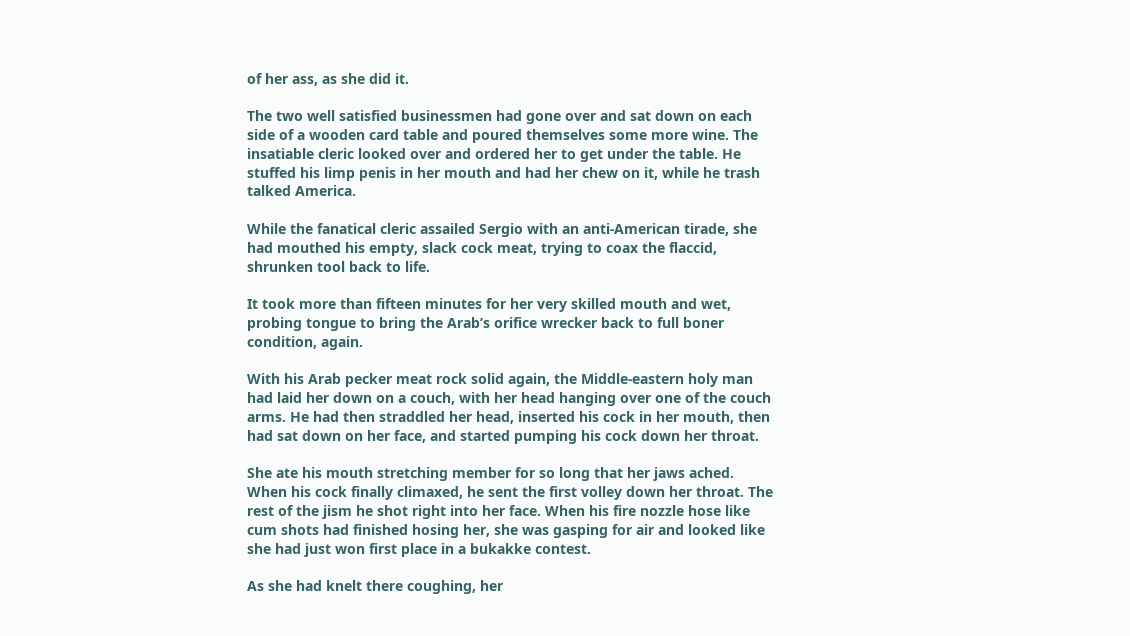of her ass, as she did it.

The two well satisfied businessmen had gone over and sat down on each side of a wooden card table and poured themselves some more wine. The insatiable cleric looked over and ordered her to get under the table. He stuffed his limp penis in her mouth and had her chew on it, while he trash talked America.

While the fanatical cleric assailed Sergio with an anti-American tirade, she had mouthed his empty, slack cock meat, trying to coax the flaccid, shrunken tool back to life.

It took more than fifteen minutes for her very skilled mouth and wet, probing tongue to bring the Arab’s orifice wrecker back to full boner condition, again.

With his Arab pecker meat rock solid again, the Middle-eastern holy man had laid her down on a couch, with her head hanging over one of the couch arms. He had then straddled her head, inserted his cock in her mouth, then had sat down on her face, and started pumping his cock down her throat.

She ate his mouth stretching member for so long that her jaws ached. When his cock finally climaxed, he sent the first volley down her throat. The rest of the jism he shot right into her face. When his fire nozzle hose like cum shots had finished hosing her, she was gasping for air and looked like she had just won first place in a bukakke contest.

As she had knelt there coughing, her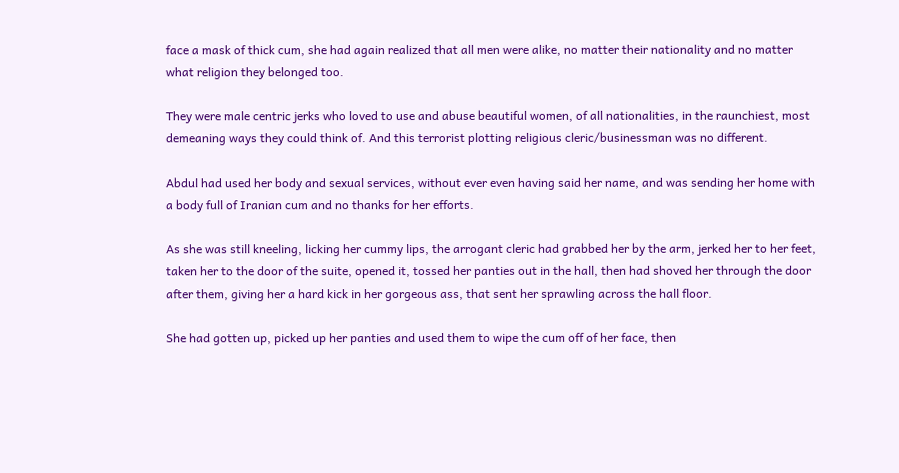face a mask of thick cum, she had again realized that all men were alike, no matter their nationality and no matter what religion they belonged too.

They were male centric jerks who loved to use and abuse beautiful women, of all nationalities, in the raunchiest, most demeaning ways they could think of. And this terrorist plotting religious cleric/businessman was no different.

Abdul had used her body and sexual services, without ever even having said her name, and was sending her home with a body full of Iranian cum and no thanks for her efforts.

As she was still kneeling, licking her cummy lips, the arrogant cleric had grabbed her by the arm, jerked her to her feet, taken her to the door of the suite, opened it, tossed her panties out in the hall, then had shoved her through the door after them, giving her a hard kick in her gorgeous ass, that sent her sprawling across the hall floor.

She had gotten up, picked up her panties and used them to wipe the cum off of her face, then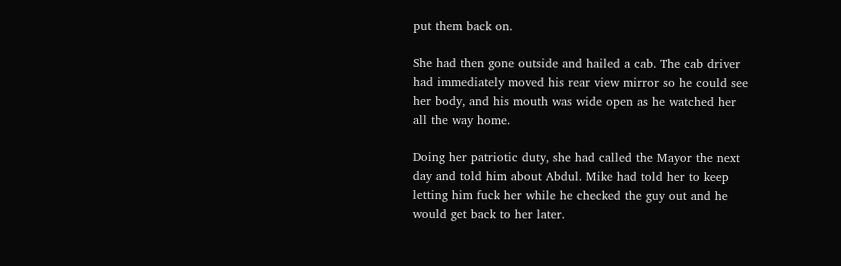put them back on.

She had then gone outside and hailed a cab. The cab driver had immediately moved his rear view mirror so he could see her body, and his mouth was wide open as he watched her all the way home.

Doing her patriotic duty, she had called the Mayor the next day and told him about Abdul. Mike had told her to keep letting him fuck her while he checked the guy out and he would get back to her later.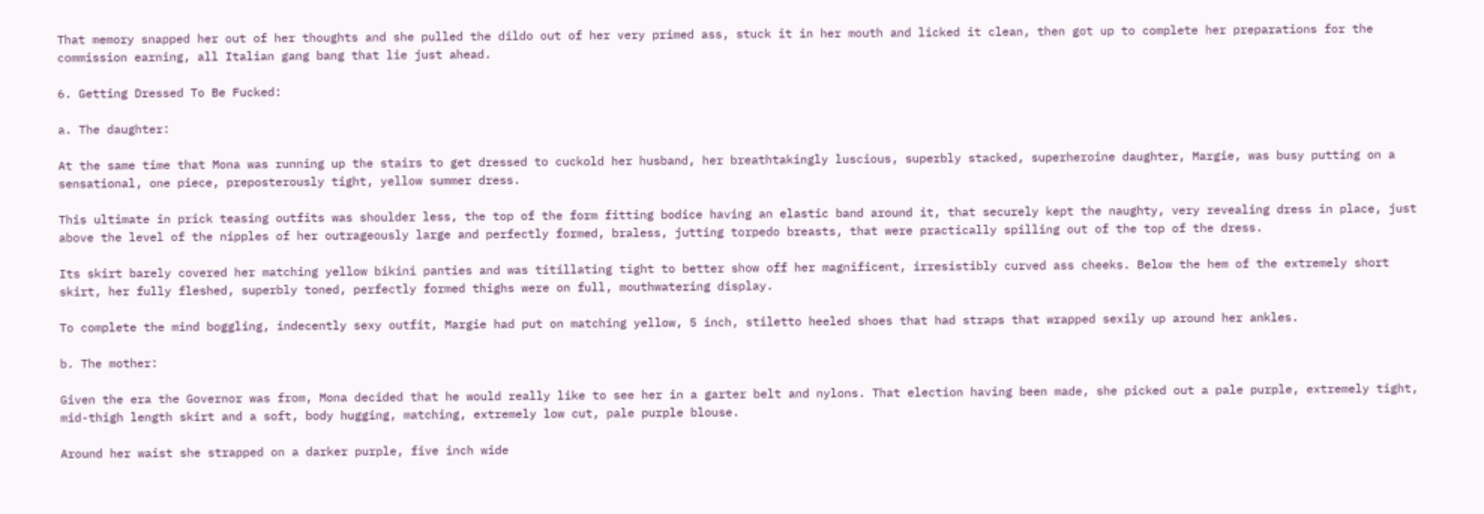That memory snapped her out of her thoughts and she pulled the dildo out of her very primed ass, stuck it in her mouth and licked it clean, then got up to complete her preparations for the commission earning, all Italian gang bang that lie just ahead.

6. Getting Dressed To Be Fucked:

a. The daughter:

At the same time that Mona was running up the stairs to get dressed to cuckold her husband, her breathtakingly luscious, superbly stacked, superheroine daughter, Margie, was busy putting on a sensational, one piece, preposterously tight, yellow summer dress.

This ultimate in prick teasing outfits was shoulder less, the top of the form fitting bodice having an elastic band around it, that securely kept the naughty, very revealing dress in place, just above the level of the nipples of her outrageously large and perfectly formed, braless, jutting torpedo breasts, that were practically spilling out of the top of the dress.

Its skirt barely covered her matching yellow bikini panties and was titillating tight to better show off her magnificent, irresistibly curved ass cheeks. Below the hem of the extremely short skirt, her fully fleshed, superbly toned, perfectly formed thighs were on full, mouthwatering display.

To complete the mind boggling, indecently sexy outfit, Margie had put on matching yellow, 5 inch, stiletto heeled shoes that had straps that wrapped sexily up around her ankles.

b. The mother:

Given the era the Governor was from, Mona decided that he would really like to see her in a garter belt and nylons. That election having been made, she picked out a pale purple, extremely tight, mid-thigh length skirt and a soft, body hugging, matching, extremely low cut, pale purple blouse.

Around her waist she strapped on a darker purple, five inch wide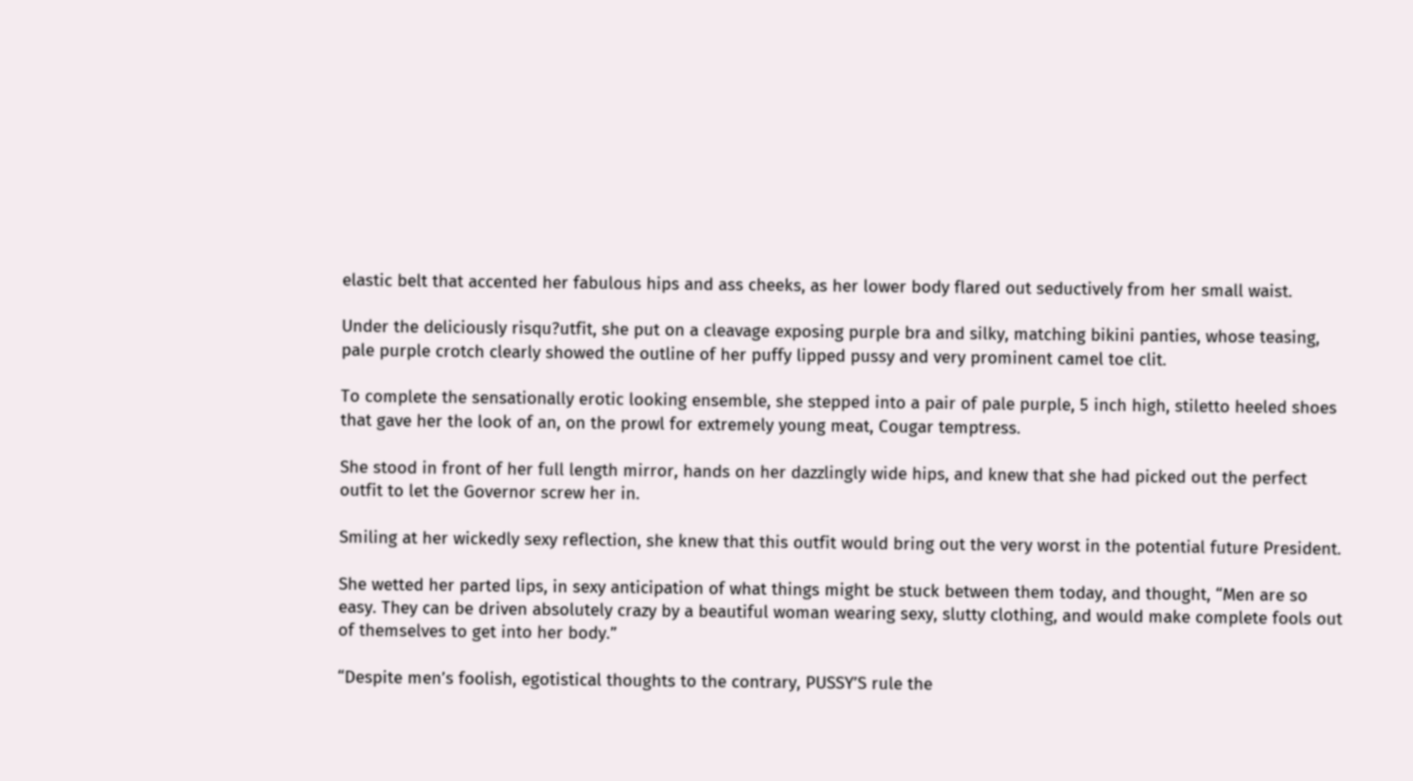elastic belt that accented her fabulous hips and ass cheeks, as her lower body flared out seductively from her small waist.

Under the deliciously risqu?utfit, she put on a cleavage exposing purple bra and silky, matching bikini panties, whose teasing, pale purple crotch clearly showed the outline of her puffy lipped pussy and very prominent camel toe clit.

To complete the sensationally erotic looking ensemble, she stepped into a pair of pale purple, 5 inch high, stiletto heeled shoes that gave her the look of an, on the prowl for extremely young meat, Cougar temptress.

She stood in front of her full length mirror, hands on her dazzlingly wide hips, and knew that she had picked out the perfect outfit to let the Governor screw her in.

Smiling at her wickedly sexy reflection, she knew that this outfit would bring out the very worst in the potential future President.

She wetted her parted lips, in sexy anticipation of what things might be stuck between them today, and thought, “Men are so easy. They can be driven absolutely crazy by a beautiful woman wearing sexy, slutty clothing, and would make complete fools out of themselves to get into her body.”

“Despite men’s foolish, egotistical thoughts to the contrary, PUSSY’S rule the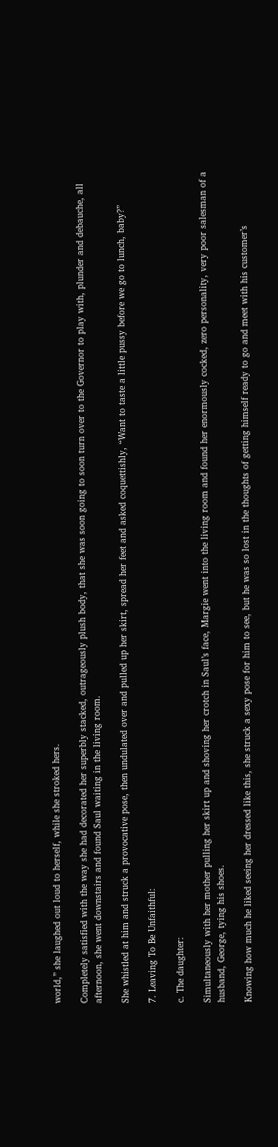world,” she laughed out loud to herself, while she stroked hers.

Completely satisfied with the way she had decorated her superbly stacked, outrageously plush body, that she was soon going to soon turn over to the Governor to play with, plunder and debauche, all afternoon, she went downstairs and found Saul waiting in the living room.

She whistled at him and struck a provocative pose, then undulated over and pulled up her skirt, spread her feet and asked coquettishly, “Want to taste a little pussy before we go to lunch, baby?”

7. Leaving To Be Unfaithful:

c. The daughter:

Simultaneously with her mother pulling her skirt up and shoving her crotch in Saul’s face, Margie went into the living room and found her enormously cocked, zero personality, very poor salesman of a husband, George, tying his shoes.

Knowing how much he liked seeing her dressed like this, she struck a sexy pose for him to see, but he was so lost in the thoughts of getting himself ready to go and meet with his customer’s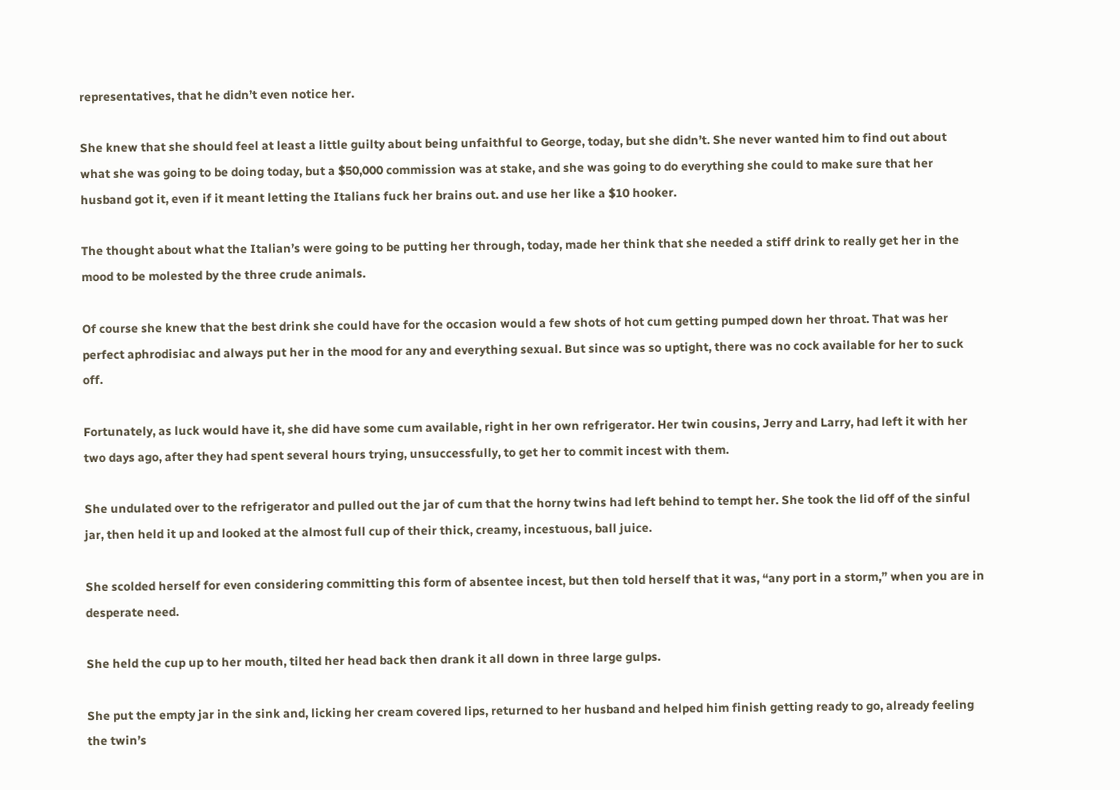representatives, that he didn’t even notice her.

She knew that she should feel at least a little guilty about being unfaithful to George, today, but she didn’t. She never wanted him to find out about what she was going to be doing today, but a $50,000 commission was at stake, and she was going to do everything she could to make sure that her husband got it, even if it meant letting the Italians fuck her brains out. and use her like a $10 hooker.

The thought about what the Italian’s were going to be putting her through, today, made her think that she needed a stiff drink to really get her in the mood to be molested by the three crude animals.

Of course she knew that the best drink she could have for the occasion would a few shots of hot cum getting pumped down her throat. That was her perfect aphrodisiac and always put her in the mood for any and everything sexual. But since was so uptight, there was no cock available for her to suck off.

Fortunately, as luck would have it, she did have some cum available, right in her own refrigerator. Her twin cousins, Jerry and Larry, had left it with her two days ago, after they had spent several hours trying, unsuccessfully, to get her to commit incest with them.

She undulated over to the refrigerator and pulled out the jar of cum that the horny twins had left behind to tempt her. She took the lid off of the sinful jar, then held it up and looked at the almost full cup of their thick, creamy, incestuous, ball juice.

She scolded herself for even considering committing this form of absentee incest, but then told herself that it was, “any port in a storm,” when you are in desperate need.

She held the cup up to her mouth, tilted her head back then drank it all down in three large gulps.

She put the empty jar in the sink and, licking her cream covered lips, returned to her husband and helped him finish getting ready to go, already feeling the twin’s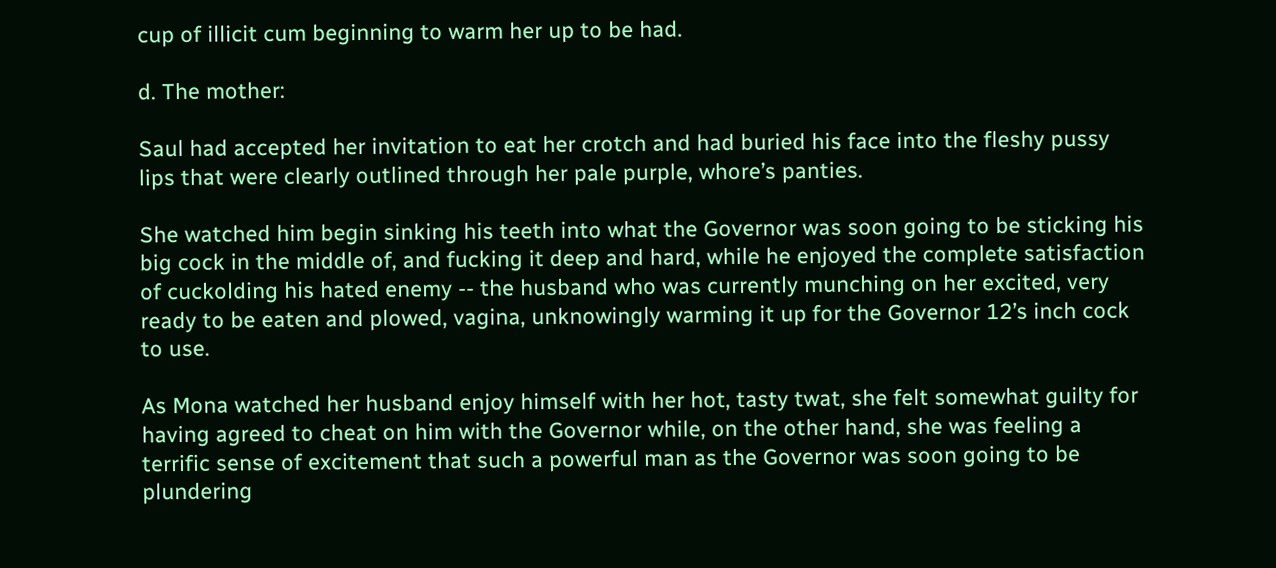cup of illicit cum beginning to warm her up to be had.

d. The mother:

Saul had accepted her invitation to eat her crotch and had buried his face into the fleshy pussy lips that were clearly outlined through her pale purple, whore’s panties.

She watched him begin sinking his teeth into what the Governor was soon going to be sticking his big cock in the middle of, and fucking it deep and hard, while he enjoyed the complete satisfaction of cuckolding his hated enemy -- the husband who was currently munching on her excited, very ready to be eaten and plowed, vagina, unknowingly warming it up for the Governor 12’s inch cock to use.

As Mona watched her husband enjoy himself with her hot, tasty twat, she felt somewhat guilty for having agreed to cheat on him with the Governor while, on the other hand, she was feeling a terrific sense of excitement that such a powerful man as the Governor was soon going to be plundering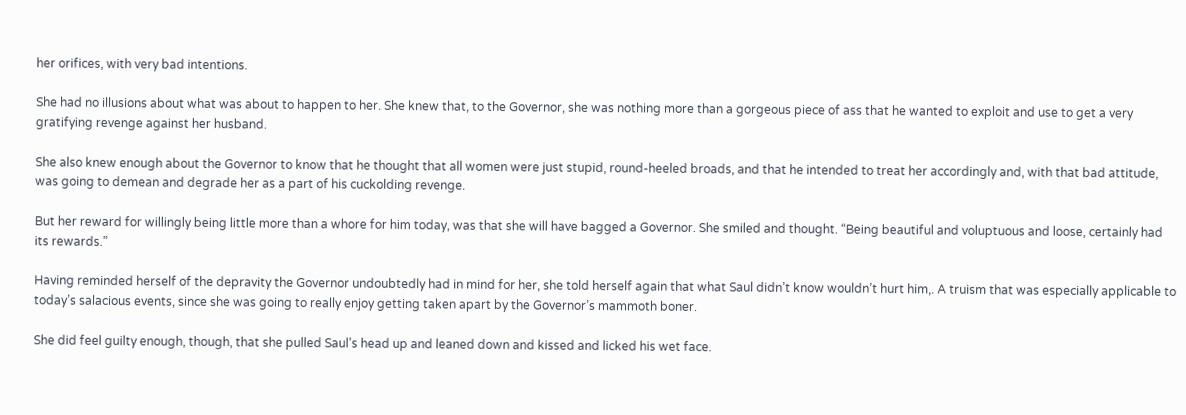her orifices, with very bad intentions.

She had no illusions about what was about to happen to her. She knew that, to the Governor, she was nothing more than a gorgeous piece of ass that he wanted to exploit and use to get a very gratifying revenge against her husband.

She also knew enough about the Governor to know that he thought that all women were just stupid, round-heeled broads, and that he intended to treat her accordingly and, with that bad attitude, was going to demean and degrade her as a part of his cuckolding revenge.

But her reward for willingly being little more than a whore for him today, was that she will have bagged a Governor. She smiled and thought. “Being beautiful and voluptuous and loose, certainly had its rewards.”

Having reminded herself of the depravity the Governor undoubtedly had in mind for her, she told herself again that what Saul didn’t know wouldn’t hurt him,. A truism that was especially applicable to today’s salacious events, since she was going to really enjoy getting taken apart by the Governor’s mammoth boner.

She did feel guilty enough, though, that she pulled Saul’s head up and leaned down and kissed and licked his wet face.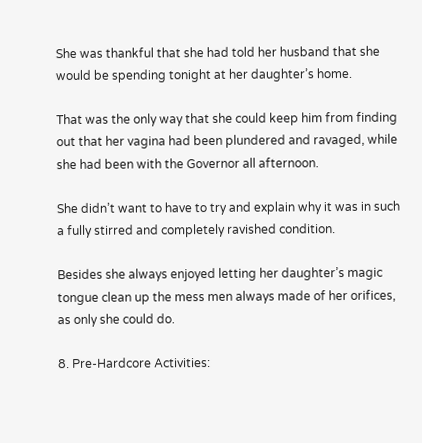She was thankful that she had told her husband that she would be spending tonight at her daughter’s home.

That was the only way that she could keep him from finding out that her vagina had been plundered and ravaged, while she had been with the Governor all afternoon.

She didn’t want to have to try and explain why it was in such a fully stirred and completely ravished condition.

Besides she always enjoyed letting her daughter’s magic tongue clean up the mess men always made of her orifices, as only she could do.

8. Pre-Hardcore Activities: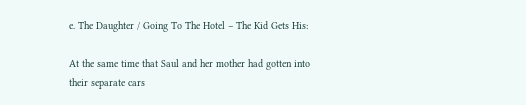e. The Daughter / Going To The Hotel – The Kid Gets His:

At the same time that Saul and her mother had gotten into their separate cars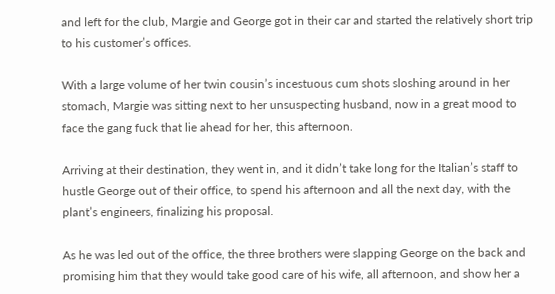and left for the club, Margie and George got in their car and started the relatively short trip to his customer’s offices.

With a large volume of her twin cousin’s incestuous cum shots sloshing around in her stomach, Margie was sitting next to her unsuspecting husband, now in a great mood to face the gang fuck that lie ahead for her, this afternoon.

Arriving at their destination, they went in, and it didn’t take long for the Italian’s staff to hustle George out of their office, to spend his afternoon and all the next day, with the plant’s engineers, finalizing his proposal.

As he was led out of the office, the three brothers were slapping George on the back and promising him that they would take good care of his wife, all afternoon, and show her a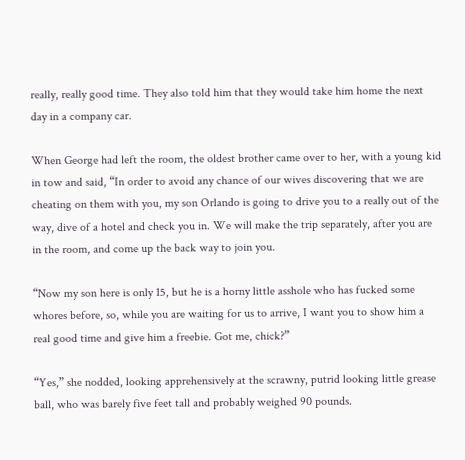really, really good time. They also told him that they would take him home the next day in a company car.

When George had left the room, the oldest brother came over to her, with a young kid in tow and said, “In order to avoid any chance of our wives discovering that we are cheating on them with you, my son Orlando is going to drive you to a really out of the way, dive of a hotel and check you in. We will make the trip separately, after you are in the room, and come up the back way to join you.

“Now my son here is only 15, but he is a horny little asshole who has fucked some whores before, so, while you are waiting for us to arrive, I want you to show him a real good time and give him a freebie. Got me, chick?”

“Yes,” she nodded, looking apprehensively at the scrawny, putrid looking little grease ball, who was barely five feet tall and probably weighed 90 pounds.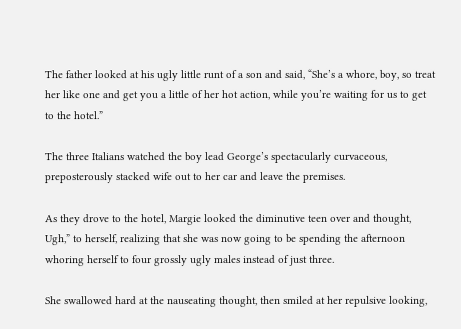The father looked at his ugly little runt of a son and said, “She’s a whore, boy, so treat her like one and get you a little of her hot action, while you’re waiting for us to get to the hotel.”

The three Italians watched the boy lead George’s spectacularly curvaceous, preposterously stacked wife out to her car and leave the premises.

As they drove to the hotel, Margie looked the diminutive teen over and thought, Ugh,” to herself, realizing that she was now going to be spending the afternoon whoring herself to four grossly ugly males instead of just three.

She swallowed hard at the nauseating thought, then smiled at her repulsive looking,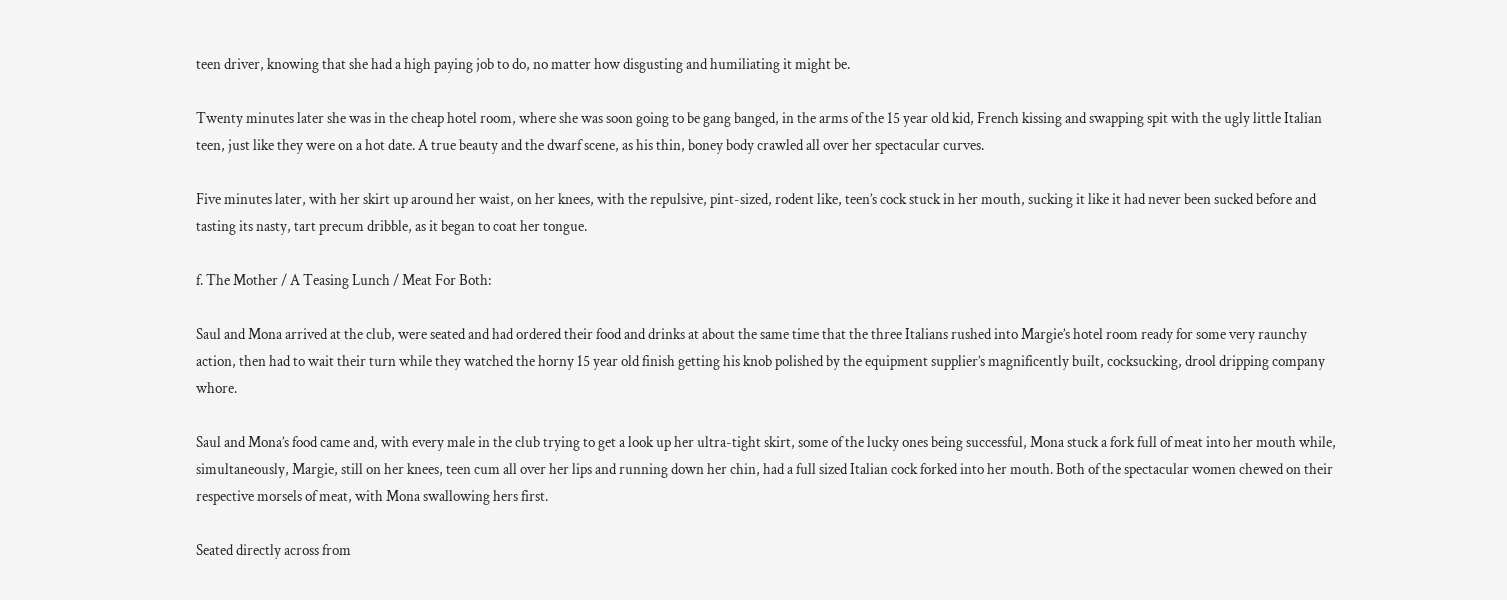teen driver, knowing that she had a high paying job to do, no matter how disgusting and humiliating it might be.

Twenty minutes later she was in the cheap hotel room, where she was soon going to be gang banged, in the arms of the 15 year old kid, French kissing and swapping spit with the ugly little Italian teen, just like they were on a hot date. A true beauty and the dwarf scene, as his thin, boney body crawled all over her spectacular curves.

Five minutes later, with her skirt up around her waist, on her knees, with the repulsive, pint-sized, rodent like, teen’s cock stuck in her mouth, sucking it like it had never been sucked before and tasting its nasty, tart precum dribble, as it began to coat her tongue.

f. The Mother / A Teasing Lunch / Meat For Both:

Saul and Mona arrived at the club, were seated and had ordered their food and drinks at about the same time that the three Italians rushed into Margie’s hotel room ready for some very raunchy action, then had to wait their turn while they watched the horny 15 year old finish getting his knob polished by the equipment supplier’s magnificently built, cocksucking, drool dripping company whore.

Saul and Mona’s food came and, with every male in the club trying to get a look up her ultra-tight skirt, some of the lucky ones being successful, Mona stuck a fork full of meat into her mouth while, simultaneously, Margie, still on her knees, teen cum all over her lips and running down her chin, had a full sized Italian cock forked into her mouth. Both of the spectacular women chewed on their respective morsels of meat, with Mona swallowing hers first.

Seated directly across from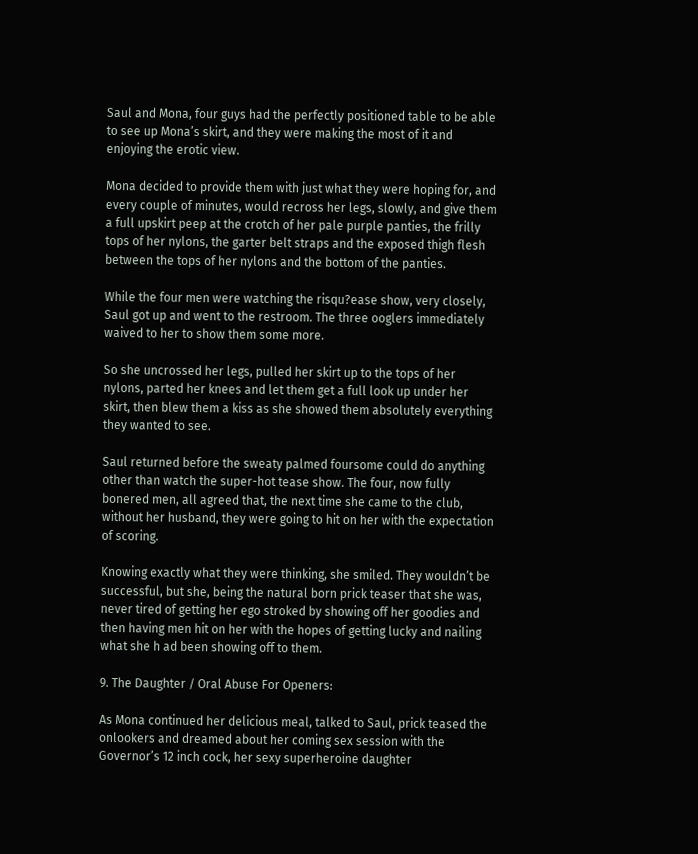Saul and Mona, four guys had the perfectly positioned table to be able to see up Mona’s skirt, and they were making the most of it and enjoying the erotic view.

Mona decided to provide them with just what they were hoping for, and every couple of minutes, would recross her legs, slowly, and give them a full upskirt peep at the crotch of her pale purple panties, the frilly tops of her nylons, the garter belt straps and the exposed thigh flesh between the tops of her nylons and the bottom of the panties.

While the four men were watching the risqu?ease show, very closely, Saul got up and went to the restroom. The three ooglers immediately waived to her to show them some more.

So she uncrossed her legs, pulled her skirt up to the tops of her nylons, parted her knees and let them get a full look up under her skirt, then blew them a kiss as she showed them absolutely everything they wanted to see.

Saul returned before the sweaty palmed foursome could do anything other than watch the super-hot tease show. The four, now fully bonered men, all agreed that, the next time she came to the club, without her husband, they were going to hit on her with the expectation of scoring.

Knowing exactly what they were thinking, she smiled. They wouldn’t be successful, but she, being the natural born prick teaser that she was, never tired of getting her ego stroked by showing off her goodies and then having men hit on her with the hopes of getting lucky and nailing what she h ad been showing off to them.

9. The Daughter / Oral Abuse For Openers:

As Mona continued her delicious meal, talked to Saul, prick teased the onlookers and dreamed about her coming sex session with the Governor’s 12 inch cock, her sexy superheroine daughter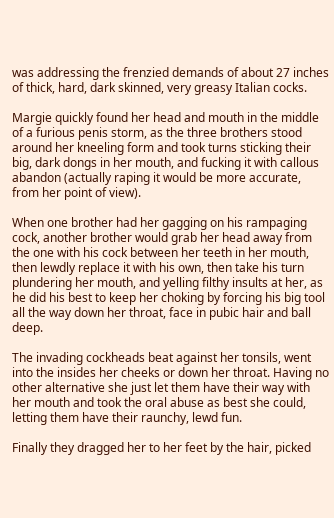was addressing the frenzied demands of about 27 inches of thick, hard, dark skinned, very greasy Italian cocks.

Margie quickly found her head and mouth in the middle of a furious penis storm, as the three brothers stood around her kneeling form and took turns sticking their big, dark dongs in her mouth, and fucking it with callous abandon (actually raping it would be more accurate, from her point of view).

When one brother had her gagging on his rampaging cock, another brother would grab her head away from the one with his cock between her teeth in her mouth, then lewdly replace it with his own, then take his turn plundering her mouth, and yelling filthy insults at her, as he did his best to keep her choking by forcing his big tool all the way down her throat, face in pubic hair and ball deep.

The invading cockheads beat against her tonsils, went into the insides her cheeks or down her throat. Having no other alternative she just let them have their way with her mouth and took the oral abuse as best she could, letting them have their raunchy, lewd fun.

Finally they dragged her to her feet by the hair, picked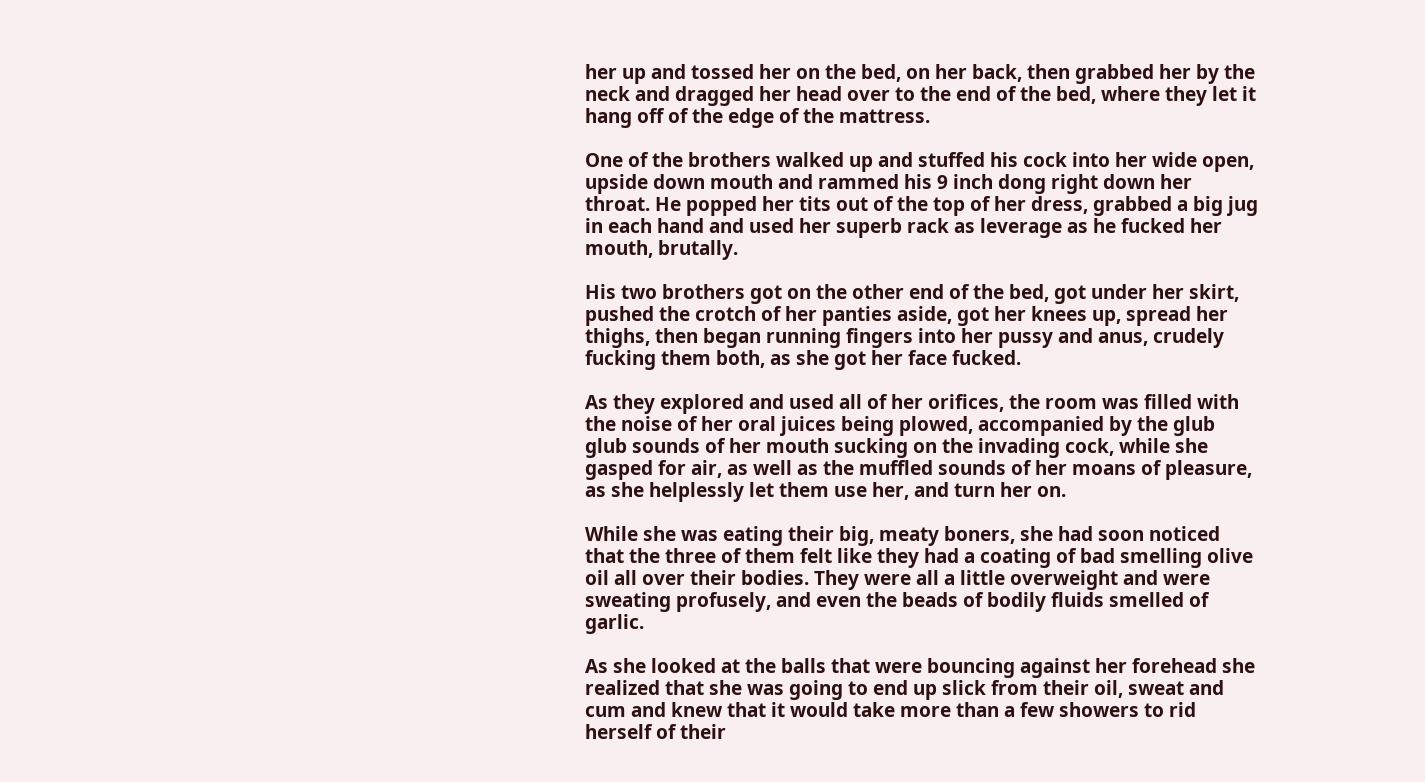her up and tossed her on the bed, on her back, then grabbed her by the neck and dragged her head over to the end of the bed, where they let it hang off of the edge of the mattress.

One of the brothers walked up and stuffed his cock into her wide open, upside down mouth and rammed his 9 inch dong right down her throat. He popped her tits out of the top of her dress, grabbed a big jug in each hand and used her superb rack as leverage as he fucked her mouth, brutally.

His two brothers got on the other end of the bed, got under her skirt, pushed the crotch of her panties aside, got her knees up, spread her thighs, then began running fingers into her pussy and anus, crudely fucking them both, as she got her face fucked.

As they explored and used all of her orifices, the room was filled with the noise of her oral juices being plowed, accompanied by the glub glub sounds of her mouth sucking on the invading cock, while she gasped for air, as well as the muffled sounds of her moans of pleasure, as she helplessly let them use her, and turn her on.

While she was eating their big, meaty boners, she had soon noticed that the three of them felt like they had a coating of bad smelling olive oil all over their bodies. They were all a little overweight and were sweating profusely, and even the beads of bodily fluids smelled of garlic.

As she looked at the balls that were bouncing against her forehead she realized that she was going to end up slick from their oil, sweat and cum and knew that it would take more than a few showers to rid herself of their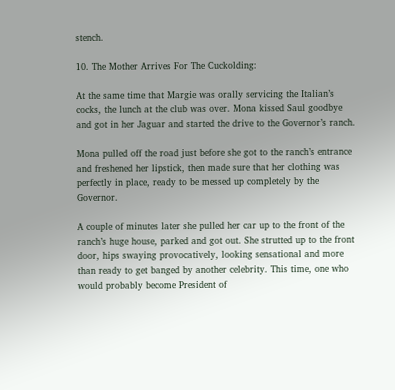stench.

10. The Mother Arrives For The Cuckolding:

At the same time that Margie was orally servicing the Italian’s cocks, the lunch at the club was over. Mona kissed Saul goodbye and got in her Jaguar and started the drive to the Governor’s ranch.

Mona pulled off the road just before she got to the ranch’s entrance and freshened her lipstick, then made sure that her clothing was perfectly in place, ready to be messed up completely by the Governor.

A couple of minutes later she pulled her car up to the front of the ranch’s huge house, parked and got out. She strutted up to the front door, hips swaying provocatively, looking sensational and more than ready to get banged by another celebrity. This time, one who would probably become President of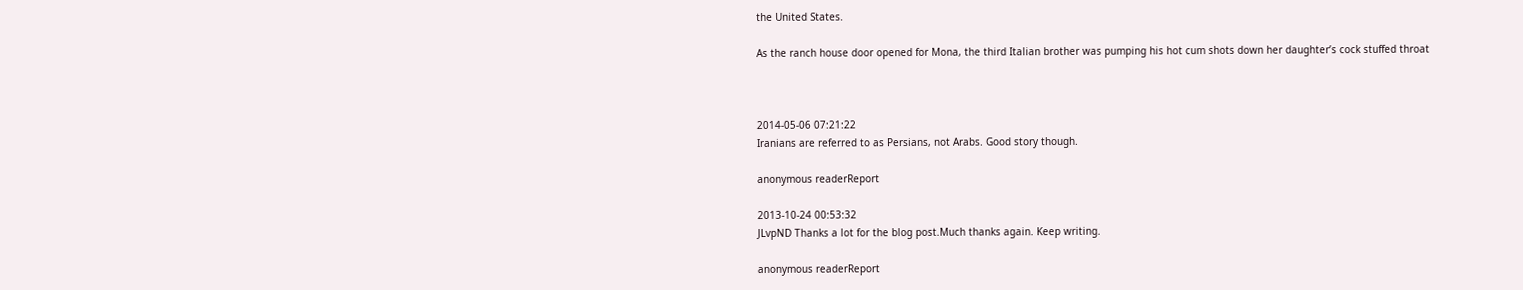the United States.

As the ranch house door opened for Mona, the third Italian brother was pumping his hot cum shots down her daughter’s cock stuffed throat



2014-05-06 07:21:22
Iranians are referred to as Persians, not Arabs. Good story though.

anonymous readerReport

2013-10-24 00:53:32
JLvpND Thanks a lot for the blog post.Much thanks again. Keep writing.

anonymous readerReport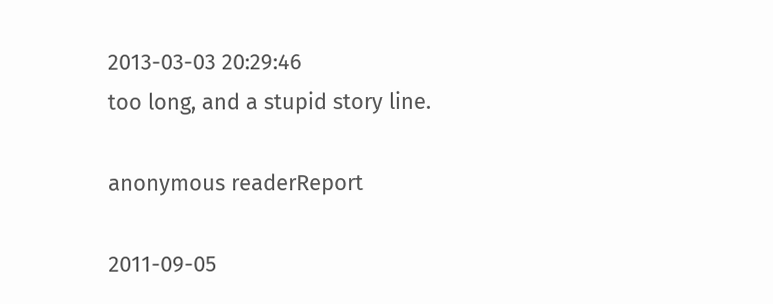2013-03-03 20:29:46
too long, and a stupid story line.

anonymous readerReport

2011-09-05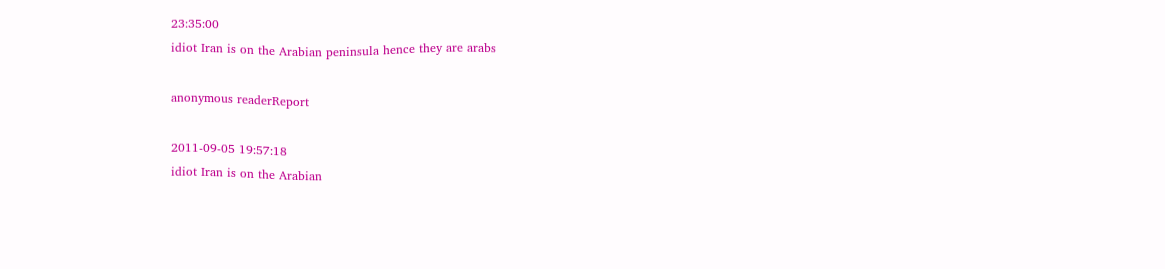23:35:00
idiot Iran is on the Arabian peninsula hence they are arabs

anonymous readerReport

2011-09-05 19:57:18
idiot Iran is on the Arabian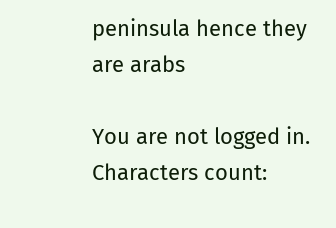peninsula hence they are arabs

You are not logged in.
Characters count: